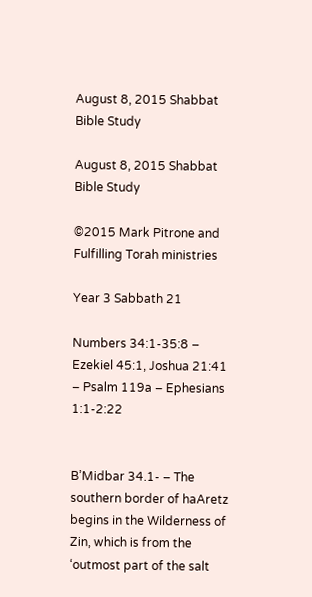August 8, 2015 Shabbat Bible Study

August 8, 2015 Shabbat Bible Study

©2015 Mark Pitrone and Fulfilling Torah ministries

Year 3 Sabbath 21

Numbers 34:1-35:8 – Ezekiel 45:1, Joshua 21:41 – Psalm 119a – Ephesians 1:1-2:22


B’Midbar 34.1- – The southern border of haAretz begins in the Wilderness of Zin, which is from the ‘outmost part of the salt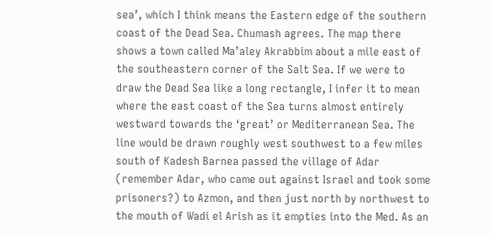sea’, which I think means the Eastern edge of the southern coast of the Dead Sea. Chumash agrees. The map there shows a town called Ma’aley Akrabbim about a mile east of the southeastern corner of the Salt Sea. If we were to draw the Dead Sea like a long rectangle, I infer it to mean where the east coast of the Sea turns almost entirely westward towards the ‘great’ or Mediterranean Sea. The line would be drawn roughly west southwest to a few miles south of Kadesh Barnea passed the village of Adar (remember Adar, who came out against Israel and took some prisoners?) to Azmon, and then just north by northwest to the mouth of Wadi el Arish as it empties into the Med. As an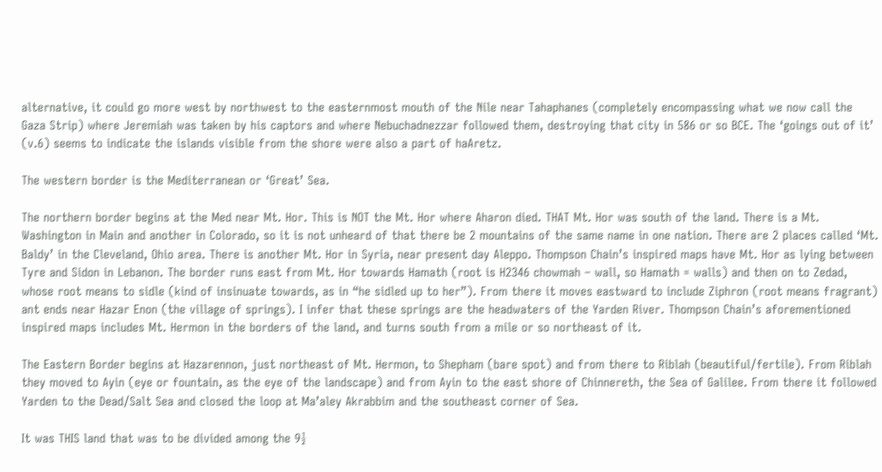alternative, it could go more west by northwest to the easternmost mouth of the Nile near Tahaphanes (completely encompassing what we now call the Gaza Strip) where Jeremiah was taken by his captors and where Nebuchadnezzar followed them, destroying that city in 586 or so BCE. The ‘goings out of it’ (v.6) seems to indicate the islands visible from the shore were also a part of haAretz.

The western border is the Mediterranean or ‘Great’ Sea.

The northern border begins at the Med near Mt. Hor. This is NOT the Mt. Hor where Aharon died. THAT Mt. Hor was south of the land. There is a Mt. Washington in Main and another in Colorado, so it is not unheard of that there be 2 mountains of the same name in one nation. There are 2 places called ‘Mt. Baldy’ in the Cleveland, Ohio area. There is another Mt. Hor in Syria, near present day Aleppo. Thompson Chain’s inspired maps have Mt. Hor as lying between Tyre and Sidon in Lebanon. The border runs east from Mt. Hor towards Hamath (root is H2346 chowmah – wall, so Hamath = walls) and then on to Zedad, whose root means to sidle (kind of insinuate towards, as in “he sidled up to her”). From there it moves eastward to include Ziphron (root means fragrant) ant ends near Hazar Enon (the village of springs). I infer that these springs are the headwaters of the Yarden River. Thompson Chain’s aforementioned inspired maps includes Mt. Hermon in the borders of the land, and turns south from a mile or so northeast of it.

The Eastern Border begins at Hazarennon, just northeast of Mt. Hermon, to Shepham (bare spot) and from there to Riblah (beautiful/fertile). From Riblah they moved to Ayin (eye or fountain, as the eye of the landscape) and from Ayin to the east shore of Chinnereth, the Sea of Galilee. From there it followed Yarden to the Dead/Salt Sea and closed the loop at Ma’aley Akrabbim and the southeast corner of Sea.

It was THIS land that was to be divided among the 9½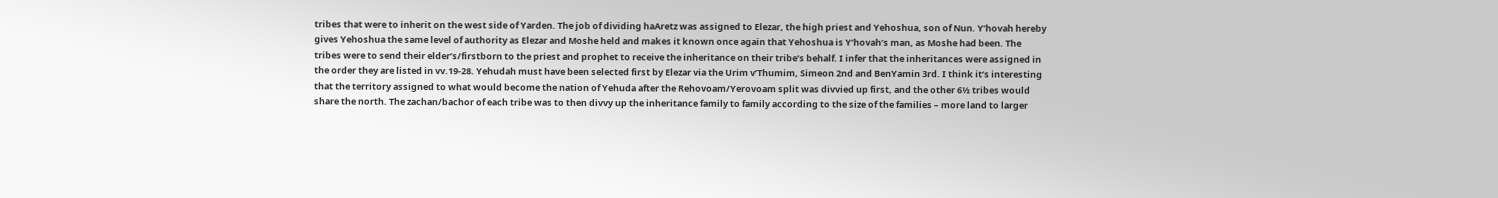tribes that were to inherit on the west side of Yarden. The job of dividing haAretz was assigned to Elezar, the high priest and Yehoshua, son of Nun. Y’hovah hereby gives Yehoshua the same level of authority as Elezar and Moshe held and makes it known once again that Yehoshua is Y’hovah’s man, as Moshe had been. The tribes were to send their elder’s/firstborn to the priest and prophet to receive the inheritance on their tribe’s behalf. I infer that the inheritances were assigned in the order they are listed in vv.19-28. Yehudah must have been selected first by Elezar via the Urim v’Thumim, Simeon 2nd and BenYamin 3rd. I think it’s interesting that the territory assigned to what would become the nation of Yehuda after the Rehovoam/Yerovoam split was divvied up first, and the other 6½ tribes would share the north. The zachan/bachor of each tribe was to then divvy up the inheritance family to family according to the size of the families – more land to larger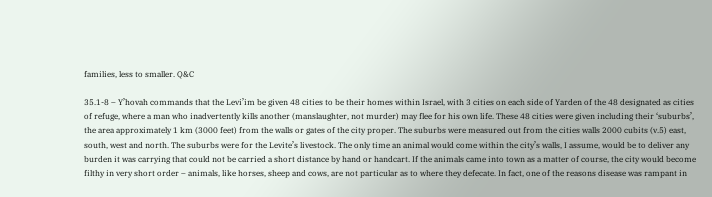families, less to smaller. Q&C

35.1-8 – Y’hovah commands that the Levi’im be given 48 cities to be their homes within Israel, with 3 cities on each side of Yarden of the 48 designated as cities of refuge, where a man who inadvertently kills another (manslaughter, not murder) may flee for his own life. These 48 cities were given including their ‘suburbs’, the area approximately 1 km (3000 feet) from the walls or gates of the city proper. The suburbs were measured out from the cities walls 2000 cubits (v.5) east, south, west and north. The suburbs were for the Levite’s livestock. The only time an animal would come within the city’s walls, I assume, would be to deliver any burden it was carrying that could not be carried a short distance by hand or handcart. If the animals came into town as a matter of course, the city would become filthy in very short order – animals, like horses, sheep and cows, are not particular as to where they defecate. In fact, one of the reasons disease was rampant in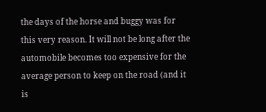the days of the horse and buggy was for this very reason. It will not be long after the automobile becomes too expensive for the average person to keep on the road (and it is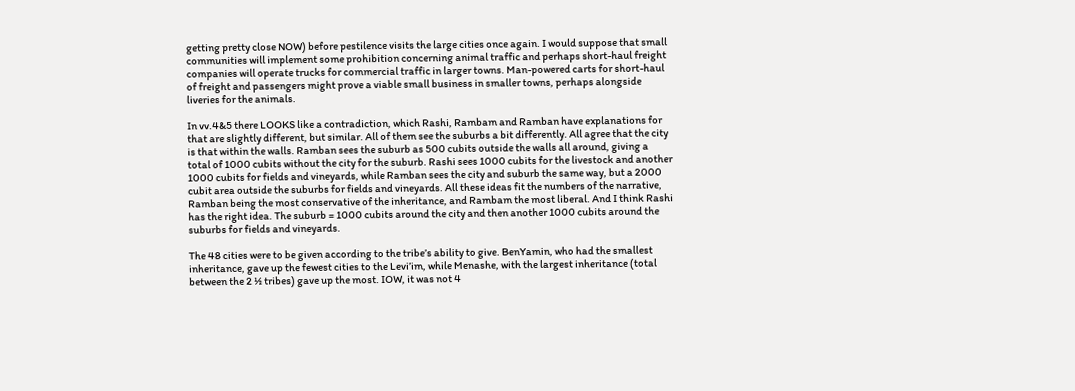getting pretty close NOW) before pestilence visits the large cities once again. I would suppose that small communities will implement some prohibition concerning animal traffic and perhaps short-haul freight companies will operate trucks for commercial traffic in larger towns. Man-powered carts for short-haul of freight and passengers might prove a viable small business in smaller towns, perhaps alongside liveries for the animals.

In vv.4&5 there LOOKS like a contradiction, which Rashi, Rambam and Ramban have explanations for that are slightly different, but similar. All of them see the suburbs a bit differently. All agree that the city is that within the walls. Ramban sees the suburb as 500 cubits outside the walls all around, giving a total of 1000 cubits without the city for the suburb. Rashi sees 1000 cubits for the livestock and another 1000 cubits for fields and vineyards, while Ramban sees the city and suburb the same way, but a 2000 cubit area outside the suburbs for fields and vineyards. All these ideas fit the numbers of the narrative, Ramban being the most conservative of the inheritance, and Rambam the most liberal. And I think Rashi has the right idea. The suburb = 1000 cubits around the city and then another 1000 cubits around the suburbs for fields and vineyards.

The 48 cities were to be given according to the tribe’s ability to give. BenYamin, who had the smallest inheritance, gave up the fewest cities to the Levi’im, while Menashe, with the largest inheritance (total between the 2 ½ tribes) gave up the most. IOW, it was not 4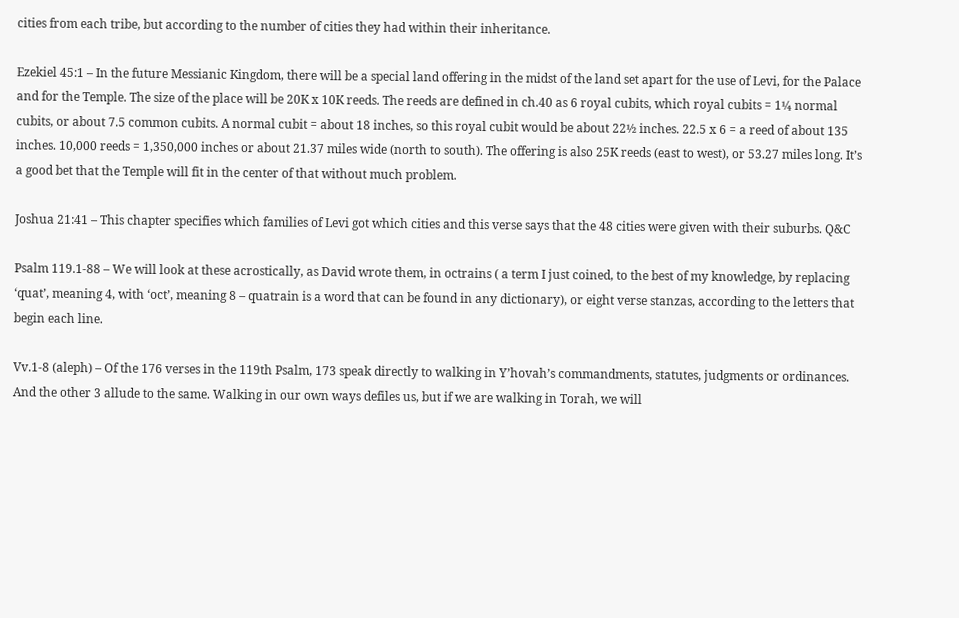cities from each tribe, but according to the number of cities they had within their inheritance.

Ezekiel 45:1 – In the future Messianic Kingdom, there will be a special land offering in the midst of the land set apart for the use of Levi, for the Palace and for the Temple. The size of the place will be 20K x 10K reeds. The reeds are defined in ch.40 as 6 royal cubits, which royal cubits = 1¼ normal cubits, or about 7.5 common cubits. A normal cubit = about 18 inches, so this royal cubit would be about 22½ inches. 22.5 x 6 = a reed of about 135 inches. 10,000 reeds = 1,350,000 inches or about 21.37 miles wide (north to south). The offering is also 25K reeds (east to west), or 53.27 miles long. It’s a good bet that the Temple will fit in the center of that without much problem.

Joshua 21:41 – This chapter specifies which families of Levi got which cities and this verse says that the 48 cities were given with their suburbs. Q&C

Psalm 119.1-88 – We will look at these acrostically, as David wrote them, in octrains ( a term I just coined, to the best of my knowledge, by replacing ‘quat’, meaning 4, with ‘oct’, meaning 8 – quatrain is a word that can be found in any dictionary), or eight verse stanzas, according to the letters that begin each line.

Vv.1-8 (aleph) – Of the 176 verses in the 119th Psalm, 173 speak directly to walking in Y’hovah’s commandments, statutes, judgments or ordinances. And the other 3 allude to the same. Walking in our own ways defiles us, but if we are walking in Torah, we will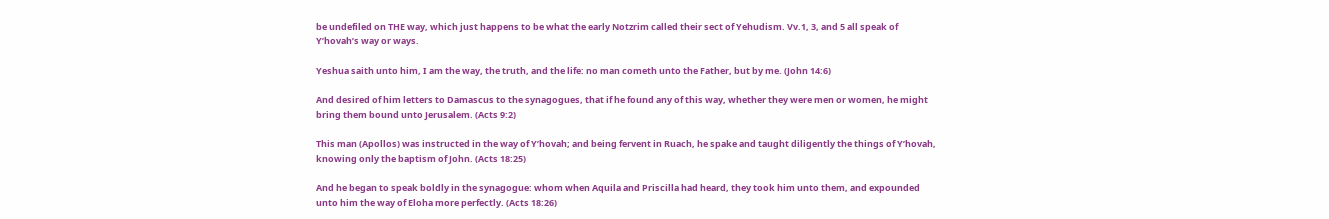be undefiled on THE way, which just happens to be what the early Notzrim called their sect of Yehudism. Vv.1, 3, and 5 all speak of Y’hovah’s way or ways.

Yeshua saith unto him, I am the way, the truth, and the life: no man cometh unto the Father, but by me. (John 14:6)

And desired of him letters to Damascus to the synagogues, that if he found any of this way, whether they were men or women, he might bring them bound unto Jerusalem. (Acts 9:2)

This man (Apollos) was instructed in the way of Y’hovah; and being fervent in Ruach, he spake and taught diligently the things of Y’hovah, knowing only the baptism of John. (Acts 18:25)

And he began to speak boldly in the synagogue: whom when Aquila and Priscilla had heard, they took him unto them, and expounded unto him the way of Eloha more perfectly. (Acts 18:26)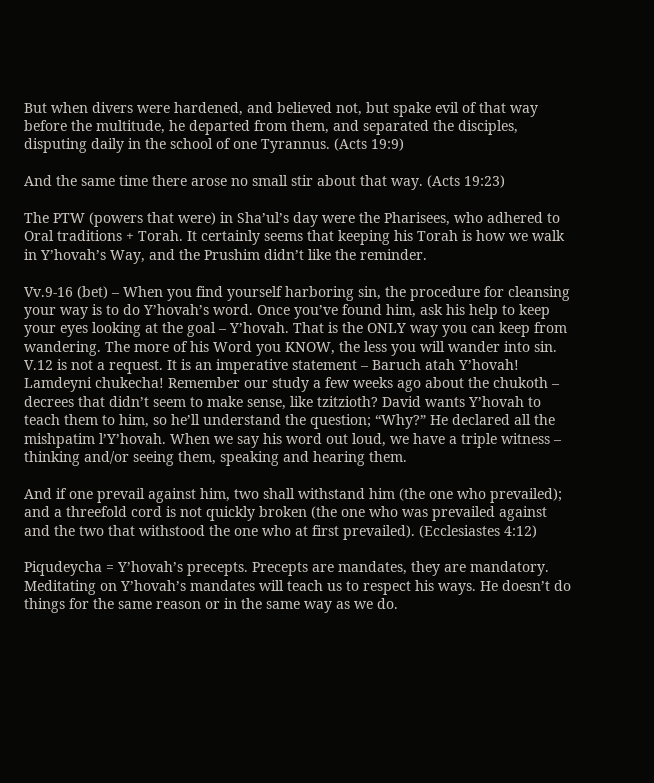But when divers were hardened, and believed not, but spake evil of that way before the multitude, he departed from them, and separated the disciples, disputing daily in the school of one Tyrannus. (Acts 19:9)

And the same time there arose no small stir about that way. (Acts 19:23)

The PTW (powers that were) in Sha’ul’s day were the Pharisees, who adhered to Oral traditions + Torah. It certainly seems that keeping his Torah is how we walk in Y’hovah’s Way, and the Prushim didn’t like the reminder.

Vv.9-16 (bet) – When you find yourself harboring sin, the procedure for cleansing your way is to do Y’hovah’s word. Once you’ve found him, ask his help to keep your eyes looking at the goal – Y’hovah. That is the ONLY way you can keep from wandering. The more of his Word you KNOW, the less you will wander into sin. V.12 is not a request. It is an imperative statement – Baruch atah Y’hovah! Lamdeyni chukecha! Remember our study a few weeks ago about the chukoth – decrees that didn’t seem to make sense, like tzitzioth? David wants Y’hovah to teach them to him, so he’ll understand the question; “Why?” He declared all the mishpatim l’Y’hovah. When we say his word out loud, we have a triple witness – thinking and/or seeing them, speaking and hearing them.

And if one prevail against him, two shall withstand him (the one who prevailed); and a threefold cord is not quickly broken (the one who was prevailed against and the two that withstood the one who at first prevailed). (Ecclesiastes 4:12)

Piqudeycha = Y’hovah’s precepts. Precepts are mandates, they are mandatory. Meditating on Y’hovah’s mandates will teach us to respect his ways. He doesn’t do things for the same reason or in the same way as we do.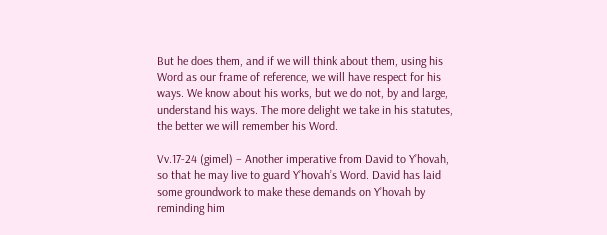But he does them, and if we will think about them, using his Word as our frame of reference, we will have respect for his ways. We know about his works, but we do not, by and large, understand his ways. The more delight we take in his statutes, the better we will remember his Word.

Vv.17-24 (gimel) – Another imperative from David to Y’hovah, so that he may live to guard Y’hovah’s Word. David has laid some groundwork to make these demands on Y’hovah by reminding him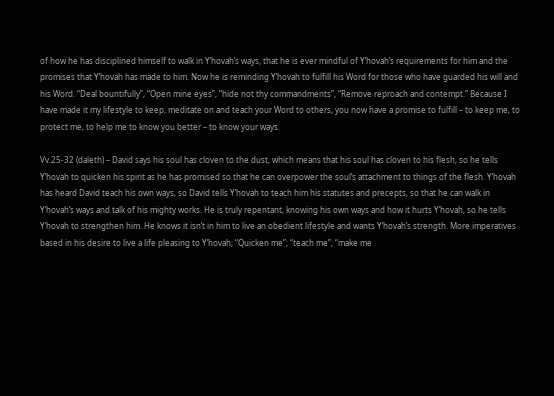of how he has disciplined himself to walk in Y’hovah’s ways, that he is ever mindful of Y’hovah’s requirements for him and the promises that Y’hovah has made to him. Now he is reminding Y’hovah to fulfill his Word for those who have guarded his will and his Word. “Deal bountifully”, “Open mine eyes”, “hide not thy commandments”, “Remove reproach and contempt.” Because I have made it my lifestyle to keep, meditate on and teach your Word to others, you now have a promise to fulfill – to keep me, to protect me, to help me to know you better – to know your ways.

Vv.25-32 (daleth) – David says his soul has cloven to the dust, which means that his soul has cloven to his flesh, so he tells Y’hovah to quicken his spirit as he has promised so that he can overpower the soul’s attachment to things of the flesh. Y’hovah has heard David teach his own ways, so David tells Y’hovah to teach him his statutes and precepts, so that he can walk in Y’hovah’s ways and talk of his mighty works. He is truly repentant, knowing his own ways and how it hurts Y’hovah, so he tells Y’hovah to strengthen him. He knows it isn’t in him to live an obedient lifestyle and wants Y’hovah’s strength. More imperatives based in his desire to live a life pleasing to Y’hovah; “Quicken me”; “teach me”; “make me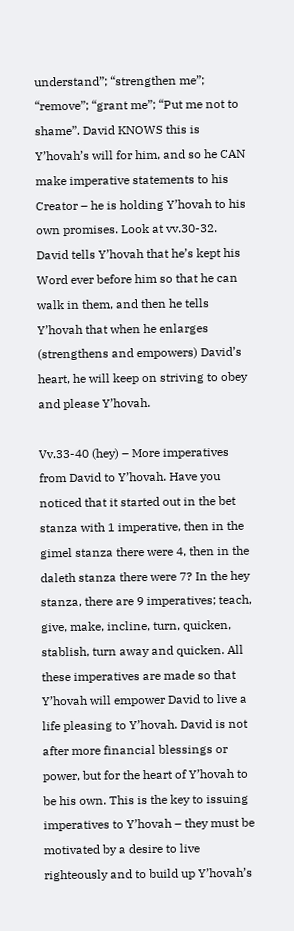understand”; “strengthen me”; “remove”; “grant me”; “Put me not to shame”. David KNOWS this is Y’hovah’s will for him, and so he CAN make imperative statements to his Creator – he is holding Y’hovah to his own promises. Look at vv.30-32. David tells Y’hovah that he’s kept his Word ever before him so that he can walk in them, and then he tells Y’hovah that when he enlarges (strengthens and empowers) David’s heart, he will keep on striving to obey and please Y’hovah.

Vv.33-40 (hey) – More imperatives from David to Y’hovah. Have you noticed that it started out in the bet stanza with 1 imperative, then in the gimel stanza there were 4, then in the daleth stanza there were 7? In the hey stanza, there are 9 imperatives; teach, give, make, incline, turn, quicken, stablish, turn away and quicken. All these imperatives are made so that Y’hovah will empower David to live a life pleasing to Y’hovah. David is not after more financial blessings or power, but for the heart of Y’hovah to be his own. This is the key to issuing imperatives to Y’hovah – they must be motivated by a desire to live righteously and to build up Y’hovah’s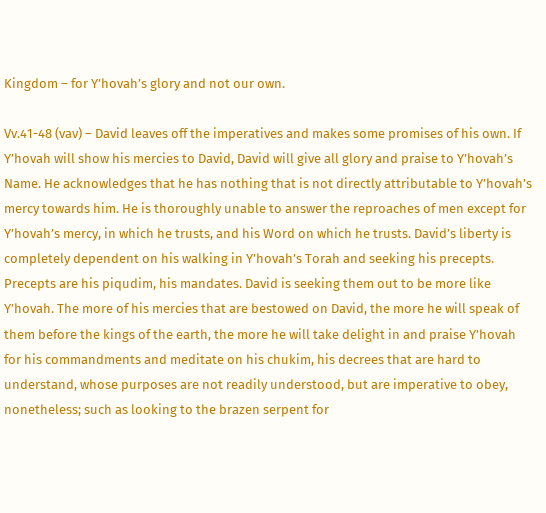Kingdom – for Y’hovah’s glory and not our own.

Vv.41-48 (vav) – David leaves off the imperatives and makes some promises of his own. If Y’hovah will show his mercies to David, David will give all glory and praise to Y’hovah’s Name. He acknowledges that he has nothing that is not directly attributable to Y’hovah’s mercy towards him. He is thoroughly unable to answer the reproaches of men except for Y’hovah’s mercy, in which he trusts, and his Word on which he trusts. David’s liberty is completely dependent on his walking in Y’hovah’s Torah and seeking his precepts. Precepts are his piqudim, his mandates. David is seeking them out to be more like Y’hovah. The more of his mercies that are bestowed on David, the more he will speak of them before the kings of the earth, the more he will take delight in and praise Y’hovah for his commandments and meditate on his chukim, his decrees that are hard to understand, whose purposes are not readily understood, but are imperative to obey, nonetheless; such as looking to the brazen serpent for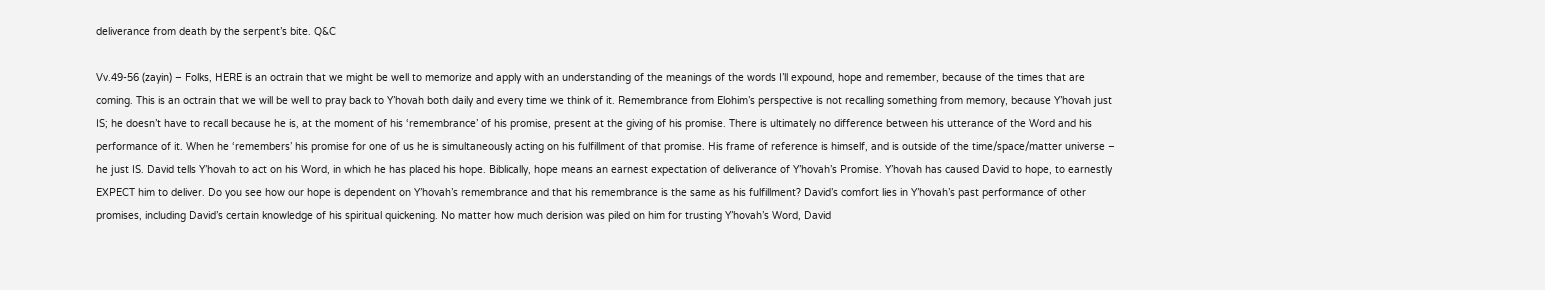deliverance from death by the serpent’s bite. Q&C

Vv.49-56 (zayin) – Folks, HERE is an octrain that we might be well to memorize and apply with an understanding of the meanings of the words I’ll expound, hope and remember, because of the times that are coming. This is an octrain that we will be well to pray back to Y’hovah both daily and every time we think of it. Remembrance from Elohim’s perspective is not recalling something from memory, because Y’hovah just IS; he doesn’t have to recall because he is, at the moment of his ‘remembrance’ of his promise, present at the giving of his promise. There is ultimately no difference between his utterance of the Word and his performance of it. When he ‘remembers’ his promise for one of us he is simultaneously acting on his fulfillment of that promise. His frame of reference is himself, and is outside of the time/space/matter universe – he just IS. David tells Y’hovah to act on his Word, in which he has placed his hope. Biblically, hope means an earnest expectation of deliverance of Y’hovah’s Promise. Y’hovah has caused David to hope, to earnestly EXPECT him to deliver. Do you see how our hope is dependent on Y’hovah’s remembrance and that his remembrance is the same as his fulfillment? David’s comfort lies in Y’hovah’s past performance of other promises, including David’s certain knowledge of his spiritual quickening. No matter how much derision was piled on him for trusting Y’hovah’s Word, David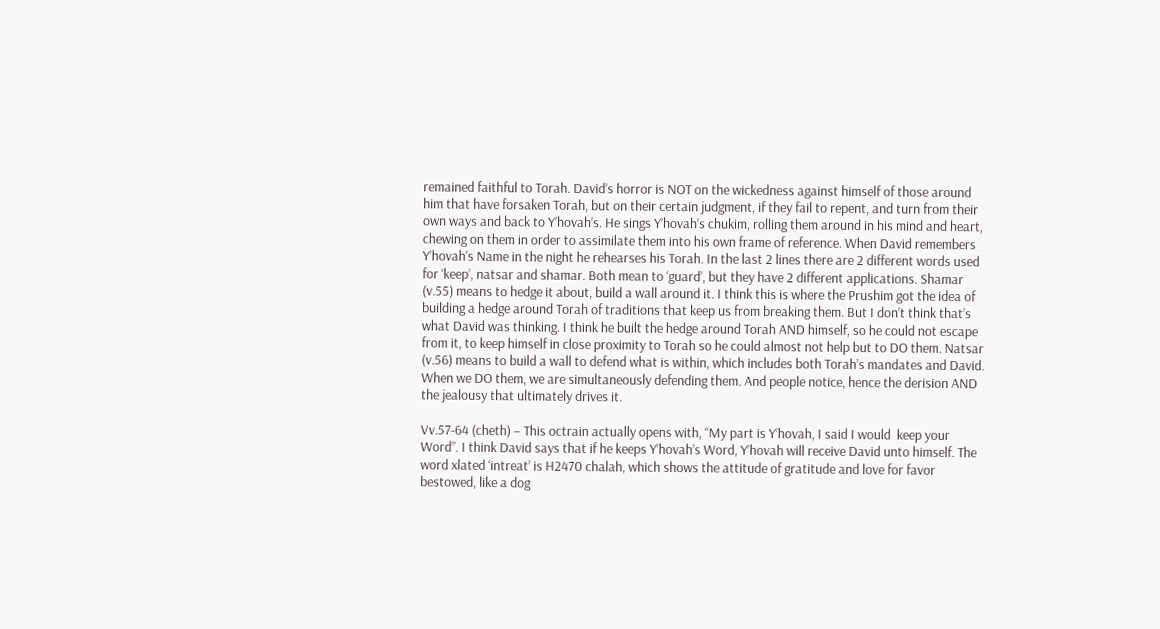remained faithful to Torah. David’s horror is NOT on the wickedness against himself of those around him that have forsaken Torah, but on their certain judgment, if they fail to repent, and turn from their own ways and back to Y’hovah’s. He sings Y’hovah’s chukim, rolling them around in his mind and heart, chewing on them in order to assimilate them into his own frame of reference. When David remembers Y’hovah’s Name in the night he rehearses his Torah. In the last 2 lines there are 2 different words used for ‘keep’, natsar and shamar. Both mean to ‘guard’, but they have 2 different applications. Shamar (v.55) means to hedge it about, build a wall around it. I think this is where the Prushim got the idea of building a hedge around Torah of traditions that keep us from breaking them. But I don’t think that’s what David was thinking. I think he built the hedge around Torah AND himself, so he could not escape from it, to keep himself in close proximity to Torah so he could almost not help but to DO them. Natsar (v.56) means to build a wall to defend what is within, which includes both Torah’s mandates and David. When we DO them, we are simultaneously defending them. And people notice, hence the derision AND the jealousy that ultimately drives it.

Vv.57-64 (cheth) – This octrain actually opens with, “My part is Y’hovah, I said I would  keep your Word”. I think David says that if he keeps Y’hovah’s Word, Y’hovah will receive David unto himself. The word xlated ‘intreat’ is H2470 chalah, which shows the attitude of gratitude and love for favor bestowed, like a dog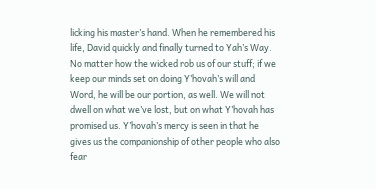licking his master’s hand. When he remembered his life, David quickly and finally turned to Yah’s Way. No matter how the wicked rob us of our stuff; if we keep our minds set on doing Y’hovah’s will and Word, he will be our portion, as well. We will not dwell on what we’ve lost, but on what Y’hovah has promised us. Y’hovah’s mercy is seen in that he gives us the companionship of other people who also fear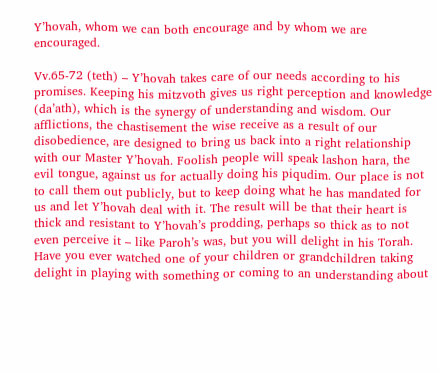Y’hovah, whom we can both encourage and by whom we are encouraged.

Vv.65-72 (teth) – Y’hovah takes care of our needs according to his promises. Keeping his mitzvoth gives us right perception and knowledge (da’ath), which is the synergy of understanding and wisdom. Our afflictions, the chastisement the wise receive as a result of our disobedience, are designed to bring us back into a right relationship with our Master Y’hovah. Foolish people will speak lashon hara, the evil tongue, against us for actually doing his piqudim. Our place is not to call them out publicly, but to keep doing what he has mandated for us and let Y’hovah deal with it. The result will be that their heart is thick and resistant to Y’hovah’s prodding, perhaps so thick as to not even perceive it – like Paroh’s was, but you will delight in his Torah. Have you ever watched one of your children or grandchildren taking delight in playing with something or coming to an understanding about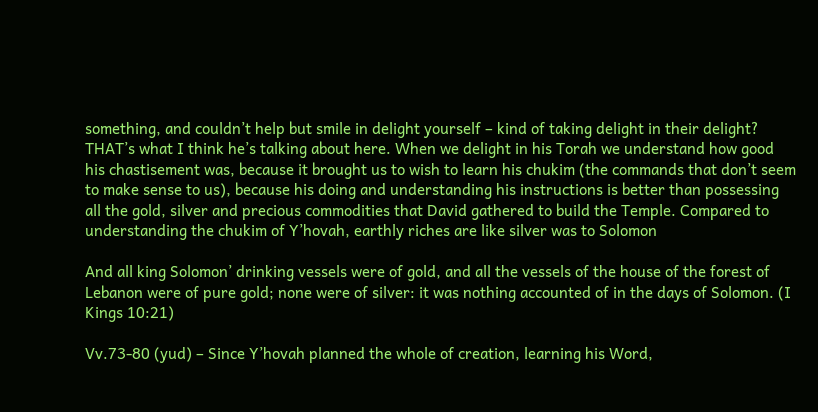something, and couldn’t help but smile in delight yourself – kind of taking delight in their delight? THAT’s what I think he’s talking about here. When we delight in his Torah we understand how good his chastisement was, because it brought us to wish to learn his chukim (the commands that don’t seem to make sense to us), because his doing and understanding his instructions is better than possessing all the gold, silver and precious commodities that David gathered to build the Temple. Compared to understanding the chukim of Y’hovah, earthly riches are like silver was to Solomon

And all king Solomon’ drinking vessels were of gold, and all the vessels of the house of the forest of Lebanon were of pure gold; none were of silver: it was nothing accounted of in the days of Solomon. (I Kings 10:21)

Vv.73-80 (yud) – Since Y’hovah planned the whole of creation, learning his Word,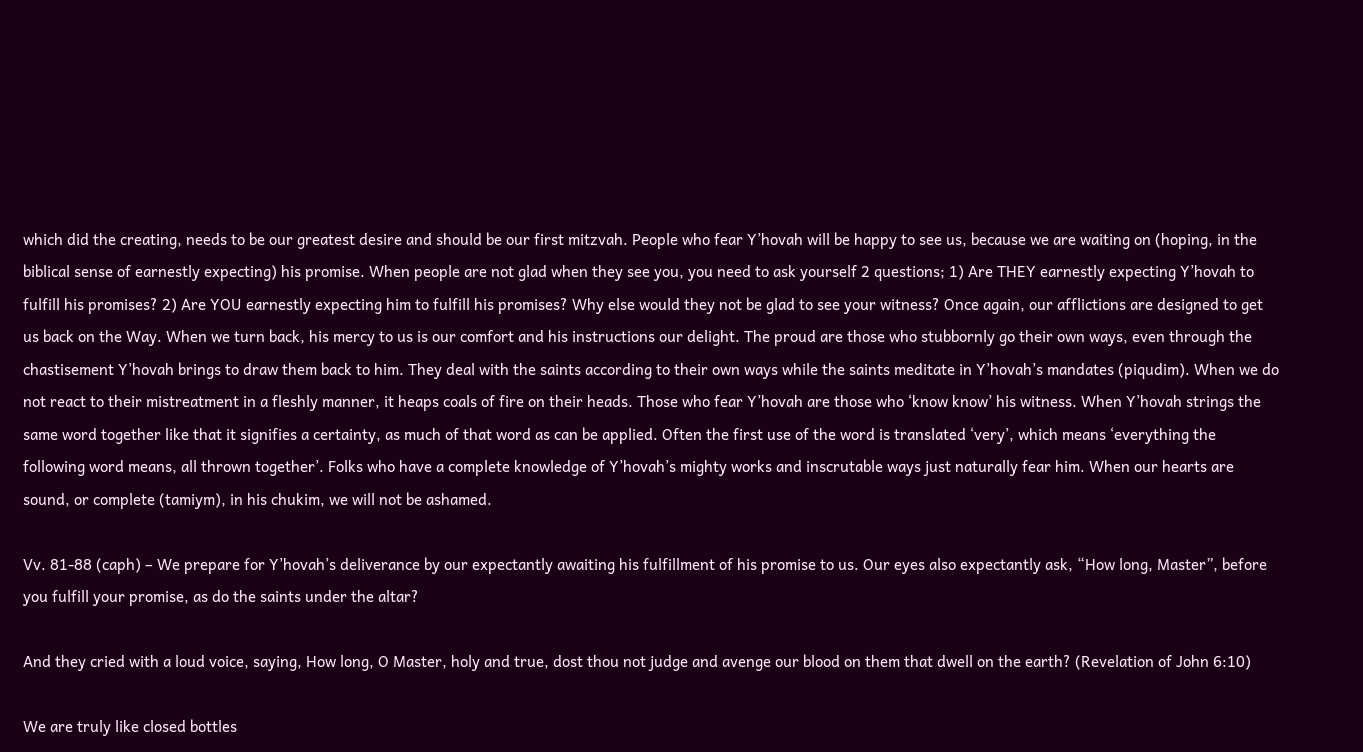which did the creating, needs to be our greatest desire and should be our first mitzvah. People who fear Y’hovah will be happy to see us, because we are waiting on (hoping, in the biblical sense of earnestly expecting) his promise. When people are not glad when they see you, you need to ask yourself 2 questions; 1) Are THEY earnestly expecting Y’hovah to fulfill his promises? 2) Are YOU earnestly expecting him to fulfill his promises? Why else would they not be glad to see your witness? Once again, our afflictions are designed to get us back on the Way. When we turn back, his mercy to us is our comfort and his instructions our delight. The proud are those who stubbornly go their own ways, even through the chastisement Y’hovah brings to draw them back to him. They deal with the saints according to their own ways while the saints meditate in Y’hovah’s mandates (piqudim). When we do not react to their mistreatment in a fleshly manner, it heaps coals of fire on their heads. Those who fear Y’hovah are those who ‘know know’ his witness. When Y’hovah strings the same word together like that it signifies a certainty, as much of that word as can be applied. Often the first use of the word is translated ‘very’, which means ‘everything the following word means, all thrown together’. Folks who have a complete knowledge of Y’hovah’s mighty works and inscrutable ways just naturally fear him. When our hearts are sound, or complete (tamiym), in his chukim, we will not be ashamed.

Vv. 81-88 (caph) – We prepare for Y’hovah’s deliverance by our expectantly awaiting his fulfillment of his promise to us. Our eyes also expectantly ask, “How long, Master”, before you fulfill your promise, as do the saints under the altar?

And they cried with a loud voice, saying, How long, O Master, holy and true, dost thou not judge and avenge our blood on them that dwell on the earth? (Revelation of John 6:10)

We are truly like closed bottles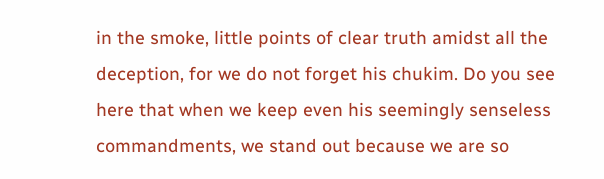in the smoke, little points of clear truth amidst all the deception, for we do not forget his chukim. Do you see here that when we keep even his seemingly senseless commandments, we stand out because we are so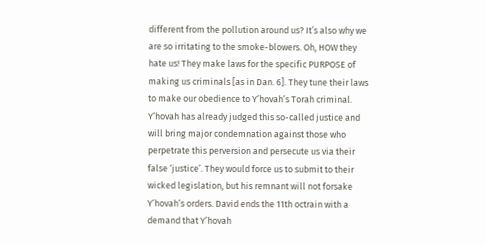different from the pollution around us? It’s also why we are so irritating to the smoke-blowers. Oh, HOW they hate us! They make laws for the specific PURPOSE of making us criminals [as in Dan. 6]. They tune their laws to make our obedience to Y’hovah’s Torah criminal. Y’hovah has already judged this so-called justice and will bring major condemnation against those who perpetrate this perversion and persecute us via their false ‘justice’. They would force us to submit to their wicked legislation, but his remnant will not forsake Y’hovah’s orders. David ends the 11th octrain with a demand that Y’hovah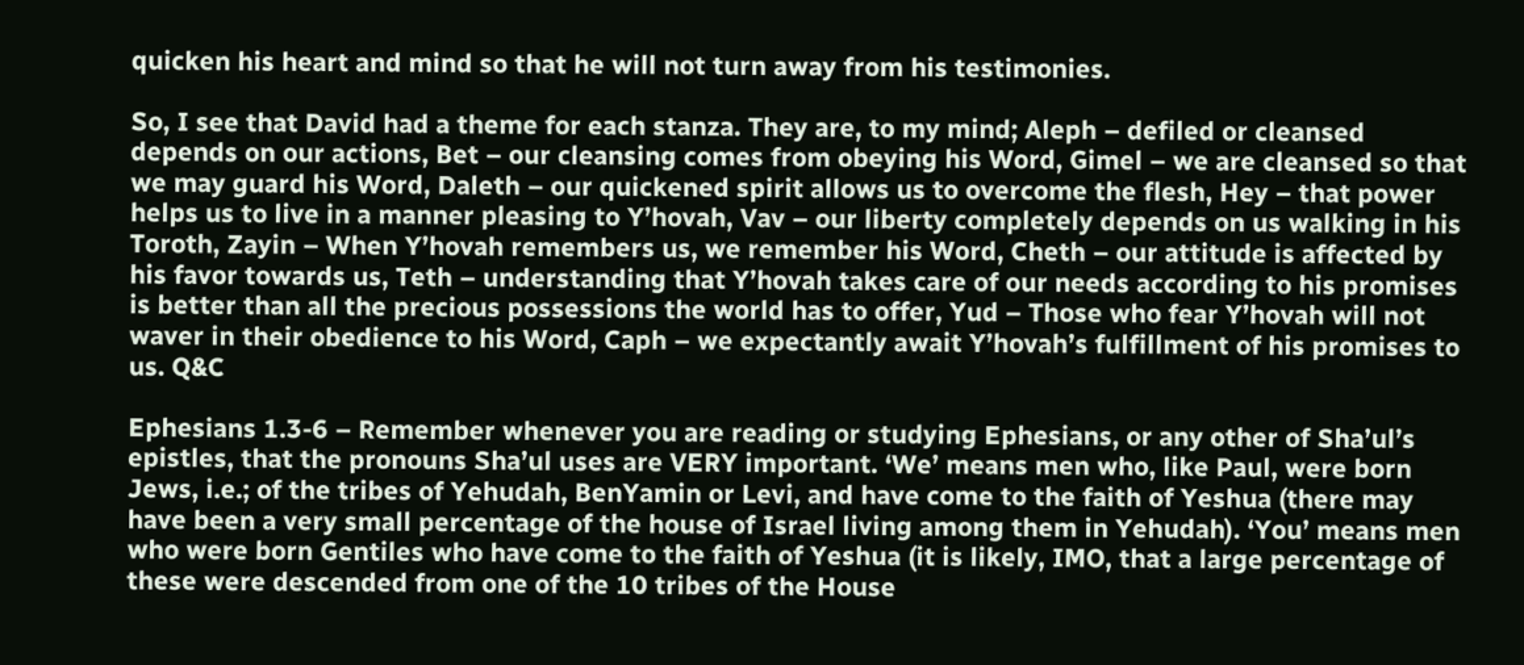quicken his heart and mind so that he will not turn away from his testimonies.

So, I see that David had a theme for each stanza. They are, to my mind; Aleph – defiled or cleansed depends on our actions, Bet – our cleansing comes from obeying his Word, Gimel – we are cleansed so that we may guard his Word, Daleth – our quickened spirit allows us to overcome the flesh, Hey – that power helps us to live in a manner pleasing to Y’hovah, Vav – our liberty completely depends on us walking in his Toroth, Zayin – When Y’hovah remembers us, we remember his Word, Cheth – our attitude is affected by his favor towards us, Teth – understanding that Y’hovah takes care of our needs according to his promises is better than all the precious possessions the world has to offer, Yud – Those who fear Y’hovah will not waver in their obedience to his Word, Caph – we expectantly await Y’hovah’s fulfillment of his promises to us. Q&C

Ephesians 1.3-6 – Remember whenever you are reading or studying Ephesians, or any other of Sha’ul’s epistles, that the pronouns Sha’ul uses are VERY important. ‘We’ means men who, like Paul, were born Jews, i.e.; of the tribes of Yehudah, BenYamin or Levi, and have come to the faith of Yeshua (there may have been a very small percentage of the house of Israel living among them in Yehudah). ‘You’ means men who were born Gentiles who have come to the faith of Yeshua (it is likely, IMO, that a large percentage of these were descended from one of the 10 tribes of the House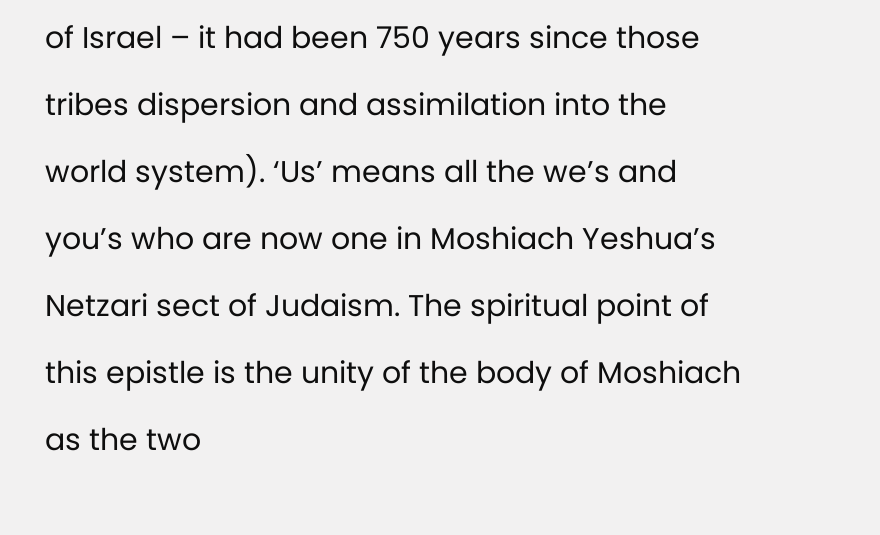of Israel – it had been 750 years since those tribes dispersion and assimilation into the world system). ‘Us’ means all the we’s and you’s who are now one in Moshiach Yeshua’s Netzari sect of Judaism. The spiritual point of this epistle is the unity of the body of Moshiach as the two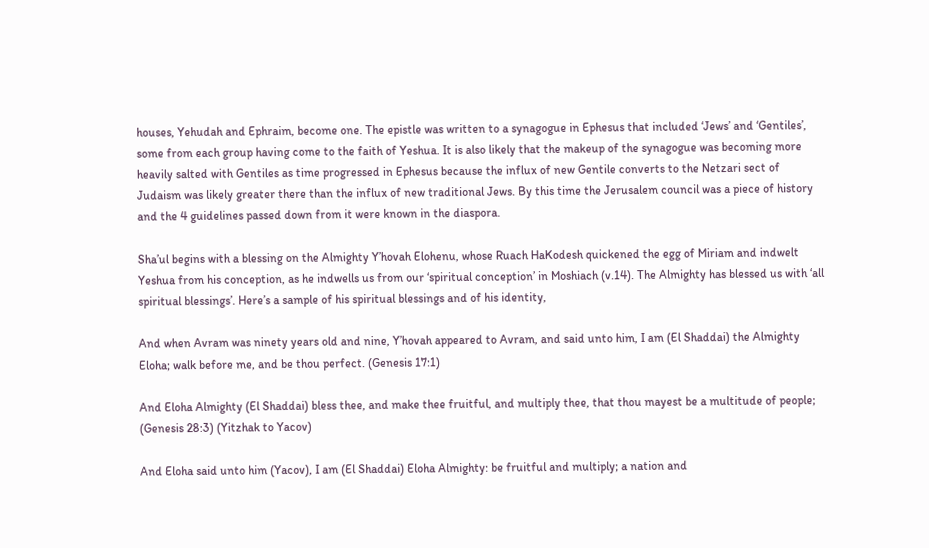houses, Yehudah and Ephraim, become one. The epistle was written to a synagogue in Ephesus that included ‘Jews’ and ‘Gentiles’, some from each group having come to the faith of Yeshua. It is also likely that the makeup of the synagogue was becoming more heavily salted with Gentiles as time progressed in Ephesus because the influx of new Gentile converts to the Netzari sect of Judaism was likely greater there than the influx of new traditional Jews. By this time the Jerusalem council was a piece of history and the 4 guidelines passed down from it were known in the diaspora.

Sha’ul begins with a blessing on the Almighty Y’hovah Elohenu, whose Ruach HaKodesh quickened the egg of Miriam and indwelt Yeshua from his conception, as he indwells us from our ‘spiritual conception’ in Moshiach (v.14). The Almighty has blessed us with ‘all spiritual blessings’. Here’s a sample of his spiritual blessings and of his identity,

And when Avram was ninety years old and nine, Y’hovah appeared to Avram, and said unto him, I am (El Shaddai) the Almighty Eloha; walk before me, and be thou perfect. (Genesis 17:1)

And Eloha Almighty (El Shaddai) bless thee, and make thee fruitful, and multiply thee, that thou mayest be a multitude of people; (Genesis 28:3) (Yitzhak to Yacov)

And Eloha said unto him (Yacov), I am (El Shaddai) Eloha Almighty: be fruitful and multiply; a nation and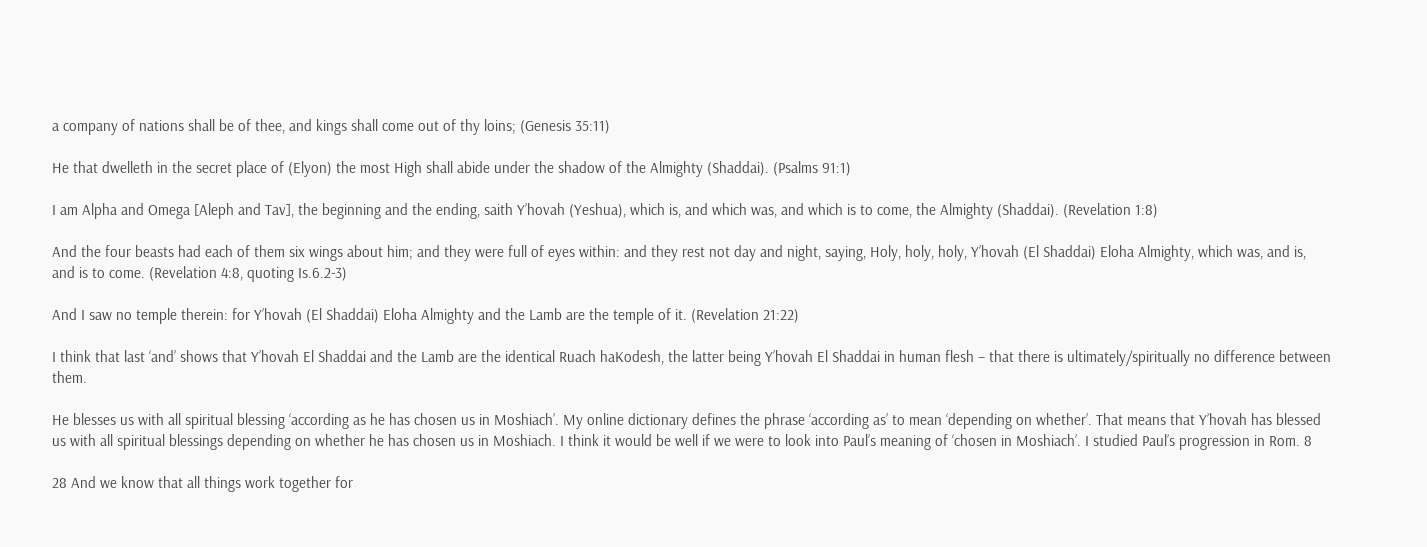a company of nations shall be of thee, and kings shall come out of thy loins; (Genesis 35:11)

He that dwelleth in the secret place of (Elyon) the most High shall abide under the shadow of the Almighty (Shaddai). (Psalms 91:1)

I am Alpha and Omega [Aleph and Tav], the beginning and the ending, saith Y’hovah (Yeshua), which is, and which was, and which is to come, the Almighty (Shaddai). (Revelation 1:8)

And the four beasts had each of them six wings about him; and they were full of eyes within: and they rest not day and night, saying, Holy, holy, holy, Y’hovah (El Shaddai) Eloha Almighty, which was, and is, and is to come. (Revelation 4:8, quoting Is.6.2-3)

And I saw no temple therein: for Y’hovah (El Shaddai) Eloha Almighty and the Lamb are the temple of it. (Revelation 21:22)

I think that last ‘and’ shows that Y’hovah El Shaddai and the Lamb are the identical Ruach haKodesh, the latter being Y’hovah El Shaddai in human flesh – that there is ultimately/spiritually no difference between them.

He blesses us with all spiritual blessing ‘according as he has chosen us in Moshiach’. My online dictionary defines the phrase ‘according as’ to mean ‘depending on whether’. That means that Y’hovah has blessed us with all spiritual blessings depending on whether he has chosen us in Moshiach. I think it would be well if we were to look into Paul’s meaning of ‘chosen in Moshiach’. I studied Paul’s progression in Rom. 8

28 And we know that all things work together for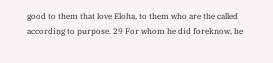good to them that love Eloha, to them who are the called according to purpose. 29 For whom he did foreknow, he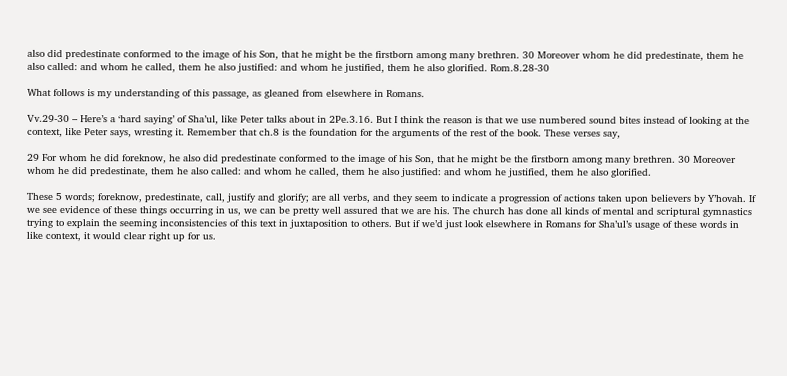also did predestinate conformed to the image of his Son, that he might be the firstborn among many brethren. 30 Moreover whom he did predestinate, them he also called: and whom he called, them he also justified: and whom he justified, them he also glorified. Rom.8.28-30

What follows is my understanding of this passage, as gleaned from elsewhere in Romans.

Vv.29-30 – Here’s a ‘hard saying’ of Sha’ul, like Peter talks about in 2Pe.3.16. But I think the reason is that we use numbered sound bites instead of looking at the context, like Peter says, wresting it. Remember that ch.8 is the foundation for the arguments of the rest of the book. These verses say,

29 For whom he did foreknow, he also did predestinate conformed to the image of his Son, that he might be the firstborn among many brethren. 30 Moreover whom he did predestinate, them he also called: and whom he called, them he also justified: and whom he justified, them he also glorified.

These 5 words; foreknow, predestinate, call, justify and glorify; are all verbs, and they seem to indicate a progression of actions taken upon believers by Y’hovah. If we see evidence of these things occurring in us, we can be pretty well assured that we are his. The church has done all kinds of mental and scriptural gymnastics trying to explain the seeming inconsistencies of this text in juxtaposition to others. But if we’d just look elsewhere in Romans for Sha’ul’s usage of these words in like context, it would clear right up for us.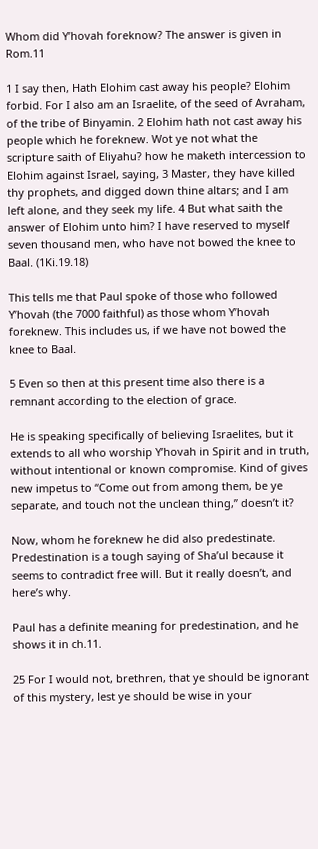Whom did Y’hovah foreknow? The answer is given in Rom.11

1 I say then, Hath Elohim cast away his people? Elohim forbid. For I also am an Israelite, of the seed of Avraham, of the tribe of Binyamin. 2 Elohim hath not cast away his people which he foreknew. Wot ye not what the scripture saith of Eliyahu? how he maketh intercession to Elohim against Israel, saying, 3 Master, they have killed thy prophets, and digged down thine altars; and I am left alone, and they seek my life. 4 But what saith the answer of Elohim unto him? I have reserved to myself seven thousand men, who have not bowed the knee to Baal. (1Ki.19.18)

This tells me that Paul spoke of those who followed Y’hovah (the 7000 faithful) as those whom Y’hovah foreknew. This includes us, if we have not bowed the knee to Baal.

5 Even so then at this present time also there is a remnant according to the election of grace.

He is speaking specifically of believing Israelites, but it extends to all who worship Y’hovah in Spirit and in truth, without intentional or known compromise. Kind of gives new impetus to “Come out from among them, be ye separate, and touch not the unclean thing,” doesn’t it?

Now, whom he foreknew he did also predestinate. Predestination is a tough saying of Sha’ul because it seems to contradict free will. But it really doesn’t, and here’s why.

Paul has a definite meaning for predestination, and he shows it in ch.11.

25 For I would not, brethren, that ye should be ignorant of this mystery, lest ye should be wise in your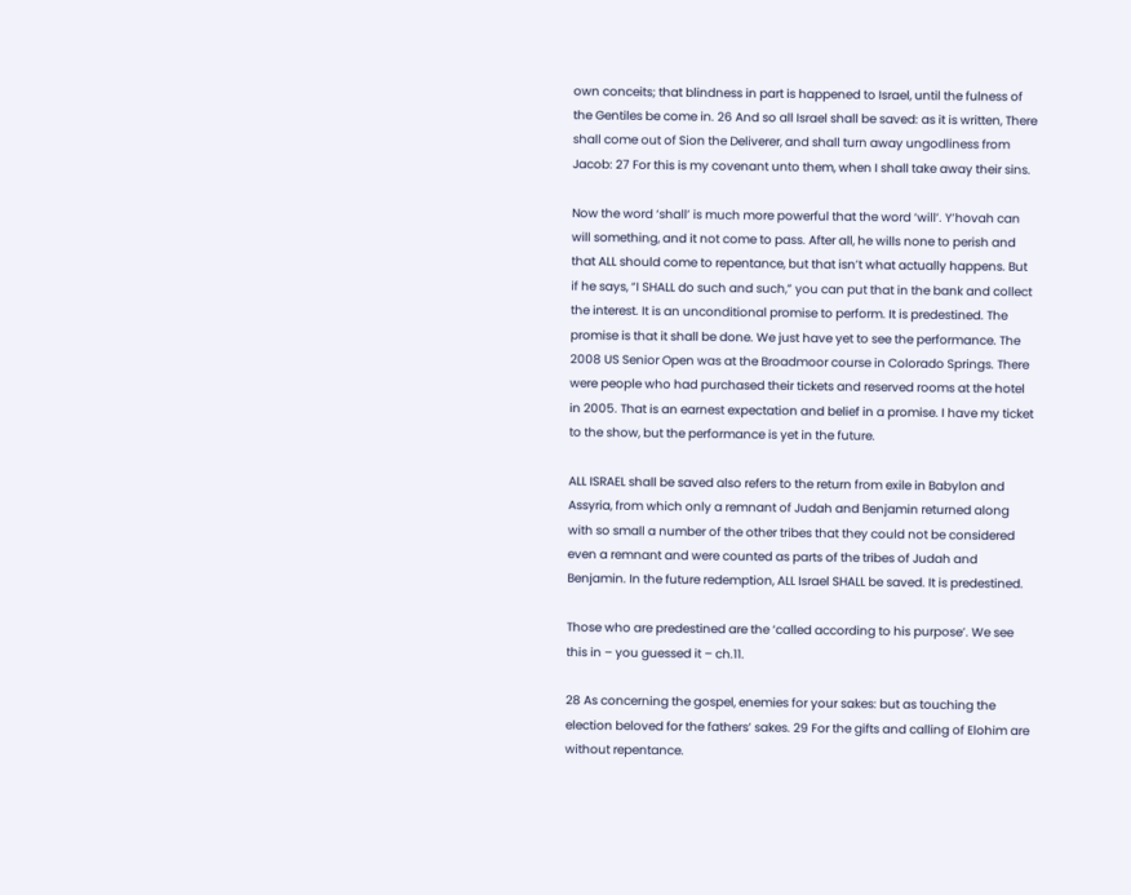own conceits; that blindness in part is happened to Israel, until the fulness of the Gentiles be come in. 26 And so all Israel shall be saved: as it is written, There shall come out of Sion the Deliverer, and shall turn away ungodliness from Jacob: 27 For this is my covenant unto them, when I shall take away their sins.

Now the word ‘shall’ is much more powerful that the word ‘will’. Y’hovah can will something, and it not come to pass. After all, he wills none to perish and that ALL should come to repentance, but that isn’t what actually happens. But if he says, “I SHALL do such and such,” you can put that in the bank and collect the interest. It is an unconditional promise to perform. It is predestined. The promise is that it shall be done. We just have yet to see the performance. The 2008 US Senior Open was at the Broadmoor course in Colorado Springs. There were people who had purchased their tickets and reserved rooms at the hotel in 2005. That is an earnest expectation and belief in a promise. I have my ticket to the show, but the performance is yet in the future.

ALL ISRAEL shall be saved also refers to the return from exile in Babylon and Assyria, from which only a remnant of Judah and Benjamin returned along with so small a number of the other tribes that they could not be considered even a remnant and were counted as parts of the tribes of Judah and Benjamin. In the future redemption, ALL Israel SHALL be saved. It is predestined.

Those who are predestined are the ‘called according to his purpose’. We see this in – you guessed it – ch.11.

28 As concerning the gospel, enemies for your sakes: but as touching the election beloved for the fathers’ sakes. 29 For the gifts and calling of Elohim are without repentance.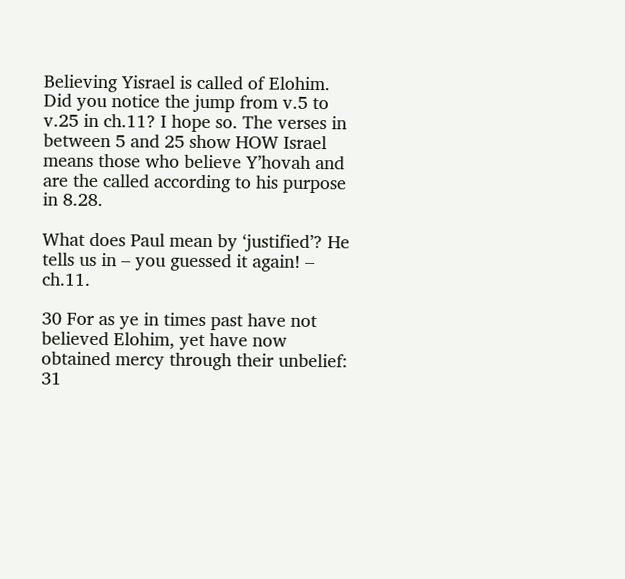Believing Yisrael is called of Elohim. Did you notice the jump from v.5 to v.25 in ch.11? I hope so. The verses in between 5 and 25 show HOW Israel means those who believe Y’hovah and are the called according to his purpose in 8.28.

What does Paul mean by ‘justified’? He tells us in – you guessed it again! – ch.11.

30 For as ye in times past have not believed Elohim, yet have now obtained mercy through their unbelief: 31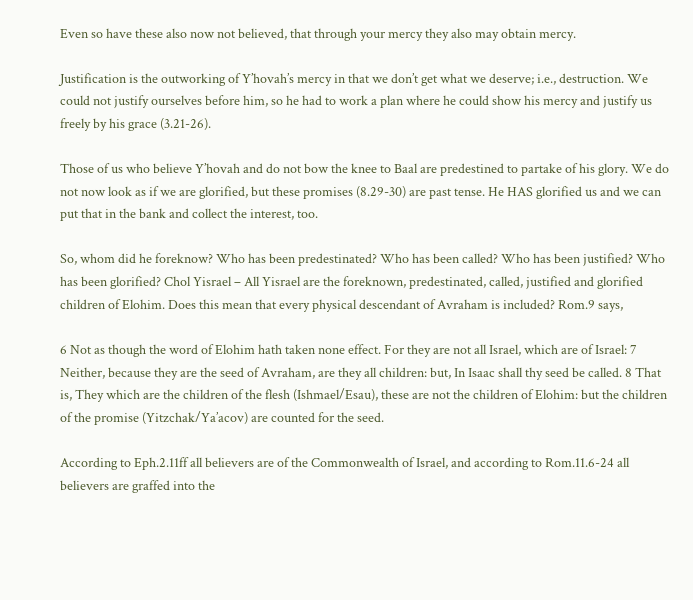Even so have these also now not believed, that through your mercy they also may obtain mercy.

Justification is the outworking of Y’hovah’s mercy in that we don’t get what we deserve; i.e., destruction. We could not justify ourselves before him, so he had to work a plan where he could show his mercy and justify us freely by his grace (3.21-26).

Those of us who believe Y’hovah and do not bow the knee to Baal are predestined to partake of his glory. We do not now look as if we are glorified, but these promises (8.29-30) are past tense. He HAS glorified us and we can put that in the bank and collect the interest, too.

So, whom did he foreknow? Who has been predestinated? Who has been called? Who has been justified? Who has been glorified? Chol Yisrael – All Yisrael are the foreknown, predestinated, called, justified and glorified children of Elohim. Does this mean that every physical descendant of Avraham is included? Rom.9 says,

6 Not as though the word of Elohim hath taken none effect. For they are not all Israel, which are of Israel: 7 Neither, because they are the seed of Avraham, are they all children: but, In Isaac shall thy seed be called. 8 That is, They which are the children of the flesh (Ishmael/Esau), these are not the children of Elohim: but the children of the promise (Yitzchak/Ya’acov) are counted for the seed.

According to Eph.2.11ff all believers are of the Commonwealth of Israel, and according to Rom.11.6-24 all believers are graffed into the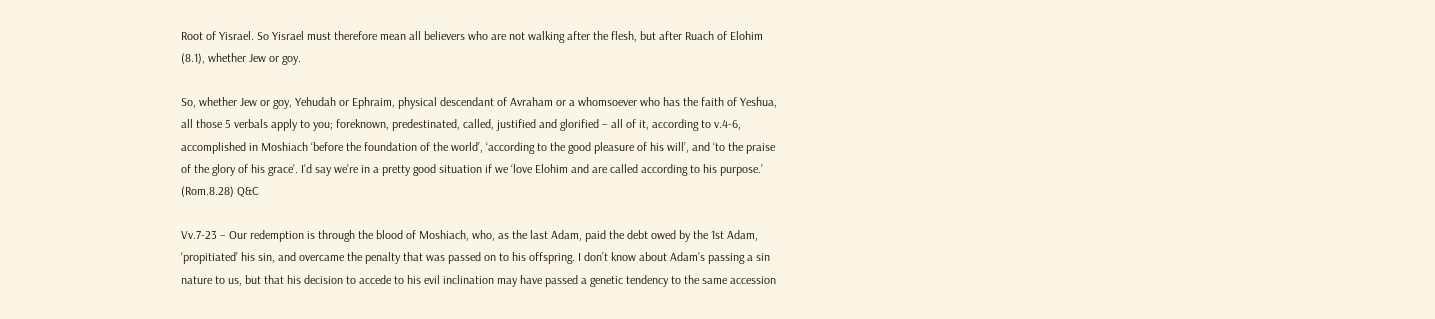Root of Yisrael. So Yisrael must therefore mean all believers who are not walking after the flesh, but after Ruach of Elohim (8.1), whether Jew or goy.

So, whether Jew or goy, Yehudah or Ephraim, physical descendant of Avraham or a whomsoever who has the faith of Yeshua, all those 5 verbals apply to you; foreknown, predestinated, called, justified and glorified – all of it, according to v.4-6, accomplished in Moshiach ‘before the foundation of the world’, ‘according to the good pleasure of his will’, and ‘to the praise of the glory of his grace’. I’d say we’re in a pretty good situation if we ‘love Elohim and are called according to his purpose.’ (Rom.8.28) Q&C

Vv.7-23 – Our redemption is through the blood of Moshiach, who, as the last Adam, paid the debt owed by the 1st Adam, ‘propitiated’ his sin, and overcame the penalty that was passed on to his offspring. I don’t know about Adam’s passing a sin nature to us, but that his decision to accede to his evil inclination may have passed a genetic tendency to the same accession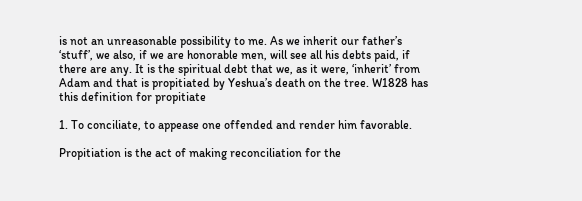is not an unreasonable possibility to me. As we inherit our father’s ‘stuff’, we also, if we are honorable men, will see all his debts paid, if there are any. It is the spiritual debt that we, as it were, ‘inherit’ from Adam and that is propitiated by Yeshua’s death on the tree. W1828 has this definition for propitiate

1. To conciliate, to appease one offended and render him favorable.

Propitiation is the act of making reconciliation for the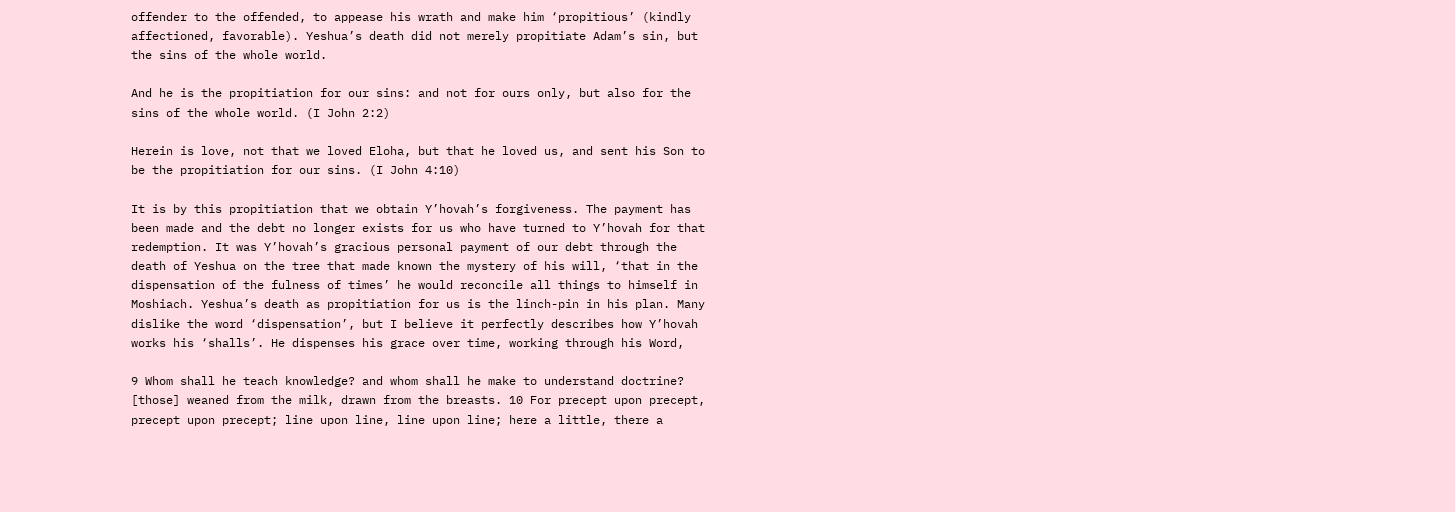offender to the offended, to appease his wrath and make him ‘propitious’ (kindly affectioned, favorable). Yeshua’s death did not merely propitiate Adam’s sin, but the sins of the whole world.

And he is the propitiation for our sins: and not for ours only, but also for the sins of the whole world. (I John 2:2)

Herein is love, not that we loved Eloha, but that he loved us, and sent his Son to be the propitiation for our sins. (I John 4:10)

It is by this propitiation that we obtain Y’hovah’s forgiveness. The payment has been made and the debt no longer exists for us who have turned to Y’hovah for that redemption. It was Y’hovah’s gracious personal payment of our debt through the death of Yeshua on the tree that made known the mystery of his will, ‘that in the dispensation of the fulness of times’ he would reconcile all things to himself in Moshiach. Yeshua’s death as propitiation for us is the linch-pin in his plan. Many dislike the word ‘dispensation’, but I believe it perfectly describes how Y’hovah works his ‘shalls’. He dispenses his grace over time, working through his Word,

9 Whom shall he teach knowledge? and whom shall he make to understand doctrine? [those] weaned from the milk, drawn from the breasts. 10 For precept upon precept, precept upon precept; line upon line, line upon line; here a little, there a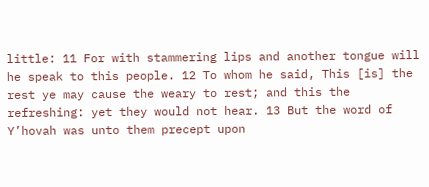little: 11 For with stammering lips and another tongue will he speak to this people. 12 To whom he said, This [is] the rest ye may cause the weary to rest; and this the refreshing: yet they would not hear. 13 But the word of Y’hovah was unto them precept upon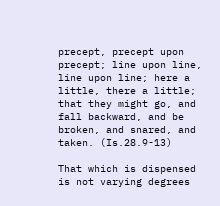precept, precept upon precept; line upon line, line upon line; here a little, there a little; that they might go, and fall backward, and be broken, and snared, and taken. (Is.28.9-13)

That which is dispensed is not varying degrees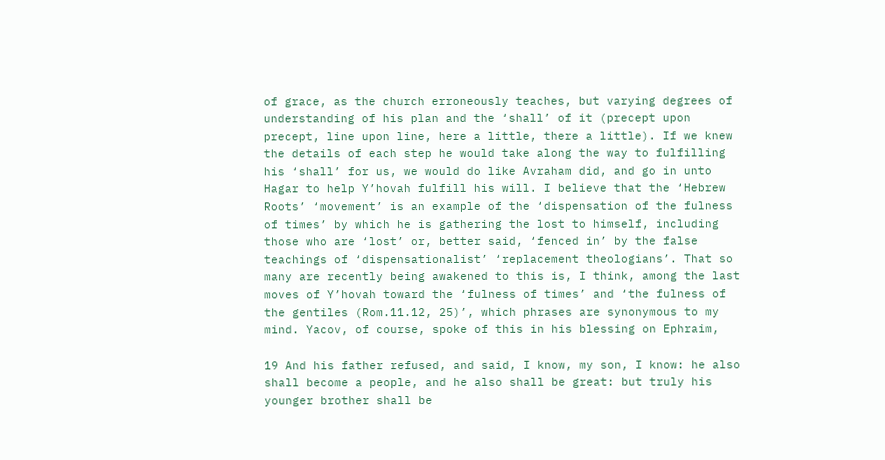of grace, as the church erroneously teaches, but varying degrees of understanding of his plan and the ‘shall’ of it (precept upon precept, line upon line, here a little, there a little). If we knew the details of each step he would take along the way to fulfilling his ‘shall’ for us, we would do like Avraham did, and go in unto Hagar to help Y’hovah fulfill his will. I believe that the ‘Hebrew Roots’ ‘movement’ is an example of the ‘dispensation of the fulness of times’ by which he is gathering the lost to himself, including those who are ‘lost’ or, better said, ‘fenced in’ by the false teachings of ‘dispensationalist’ ‘replacement theologians’. That so many are recently being awakened to this is, I think, among the last moves of Y’hovah toward the ‘fulness of times’ and ‘the fulness of the gentiles (Rom.11.12, 25)’, which phrases are synonymous to my mind. Yacov, of course, spoke of this in his blessing on Ephraim,

19 And his father refused, and said, I know, my son, I know: he also shall become a people, and he also shall be great: but truly his younger brother shall be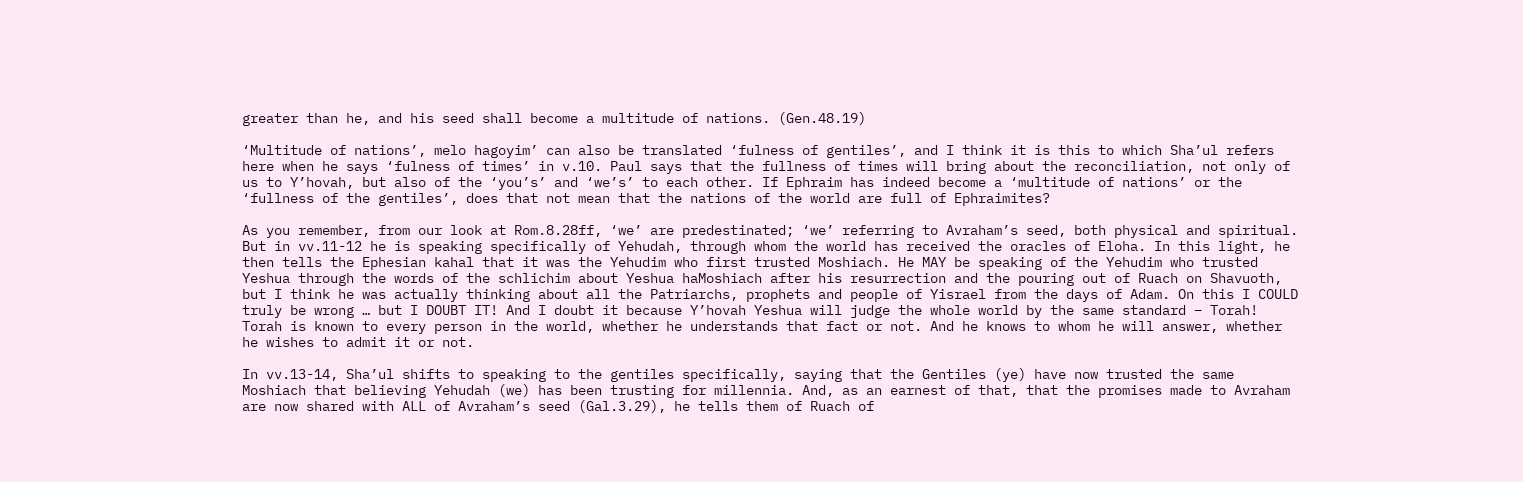greater than he, and his seed shall become a multitude of nations. (Gen.48.19)

‘Multitude of nations’, melo hagoyim’ can also be translated ‘fulness of gentiles’, and I think it is this to which Sha’ul refers here when he says ‘fulness of times’ in v.10. Paul says that the fullness of times will bring about the reconciliation, not only of us to Y’hovah, but also of the ‘you’s’ and ‘we’s’ to each other. If Ephraim has indeed become a ‘multitude of nations’ or the ‘fullness of the gentiles’, does that not mean that the nations of the world are full of Ephraimites?

As you remember, from our look at Rom.8.28ff, ‘we’ are predestinated; ‘we’ referring to Avraham’s seed, both physical and spiritual. But in vv.11-12 he is speaking specifically of Yehudah, through whom the world has received the oracles of Eloha. In this light, he then tells the Ephesian kahal that it was the Yehudim who first trusted Moshiach. He MAY be speaking of the Yehudim who trusted Yeshua through the words of the schlichim about Yeshua haMoshiach after his resurrection and the pouring out of Ruach on Shavuoth, but I think he was actually thinking about all the Patriarchs, prophets and people of Yisrael from the days of Adam. On this I COULD truly be wrong … but I DOUBT IT! And I doubt it because Y’hovah Yeshua will judge the whole world by the same standard – Torah! Torah is known to every person in the world, whether he understands that fact or not. And he knows to whom he will answer, whether he wishes to admit it or not.

In vv.13-14, Sha’ul shifts to speaking to the gentiles specifically, saying that the Gentiles (ye) have now trusted the same Moshiach that believing Yehudah (we) has been trusting for millennia. And, as an earnest of that, that the promises made to Avraham are now shared with ALL of Avraham’s seed (Gal.3.29), he tells them of Ruach of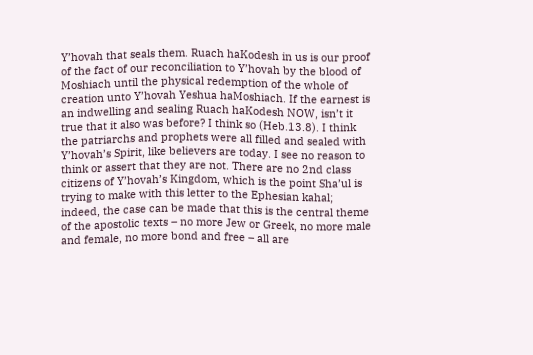Y’hovah that seals them. Ruach haKodesh in us is our proof of the fact of our reconciliation to Y’hovah by the blood of Moshiach until the physical redemption of the whole of creation unto Y’hovah Yeshua haMoshiach. If the earnest is an indwelling and sealing Ruach haKodesh NOW, isn’t it true that it also was before? I think so (Heb.13.8). I think the patriarchs and prophets were all filled and sealed with Y’hovah’s Spirit, like believers are today. I see no reason to think or assert that they are not. There are no 2nd class citizens of Y’hovah’s Kingdom, which is the point Sha’ul is trying to make with this letter to the Ephesian kahal; indeed, the case can be made that this is the central theme of the apostolic texts – no more Jew or Greek, no more male and female, no more bond and free – all are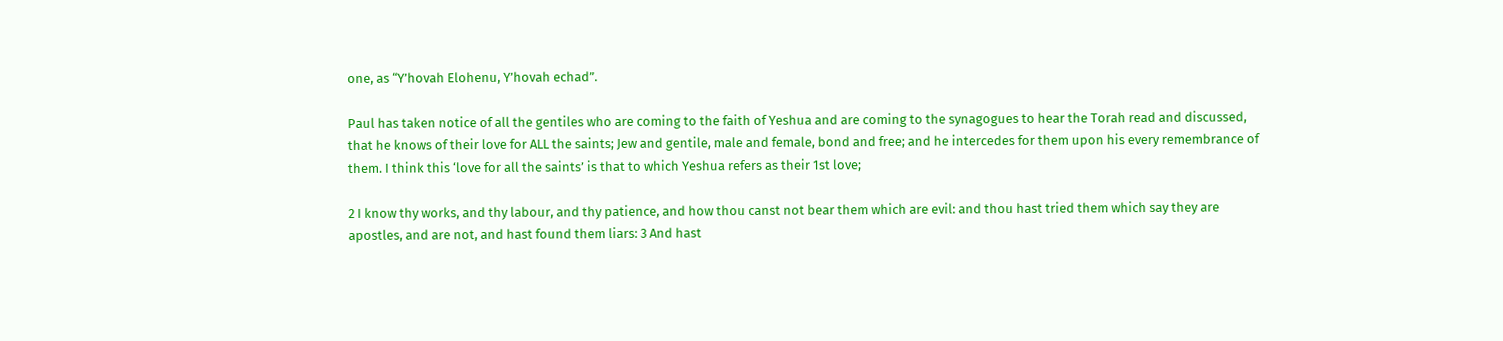one, as “Y’hovah Elohenu, Y’hovah echad”.

Paul has taken notice of all the gentiles who are coming to the faith of Yeshua and are coming to the synagogues to hear the Torah read and discussed, that he knows of their love for ALL the saints; Jew and gentile, male and female, bond and free; and he intercedes for them upon his every remembrance of them. I think this ‘love for all the saints’ is that to which Yeshua refers as their 1st love;

2 I know thy works, and thy labour, and thy patience, and how thou canst not bear them which are evil: and thou hast tried them which say they are apostles, and are not, and hast found them liars: 3 And hast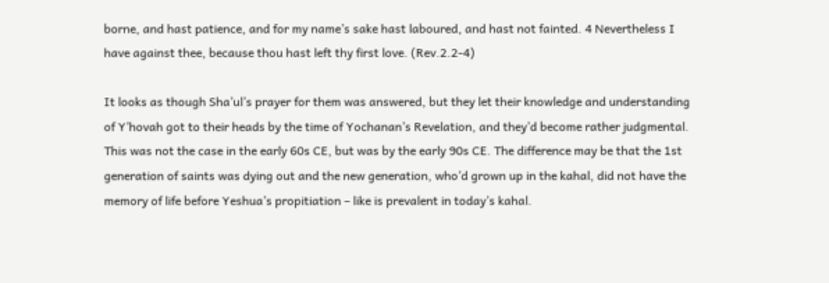borne, and hast patience, and for my name’s sake hast laboured, and hast not fainted. 4 Nevertheless I have against thee, because thou hast left thy first love. (Rev.2.2-4)

It looks as though Sha’ul’s prayer for them was answered, but they let their knowledge and understanding of Y’hovah got to their heads by the time of Yochanan’s Revelation, and they’d become rather judgmental. This was not the case in the early 60s CE, but was by the early 90s CE. The difference may be that the 1st generation of saints was dying out and the new generation, who’d grown up in the kahal, did not have the memory of life before Yeshua’s propitiation – like is prevalent in today’s kahal.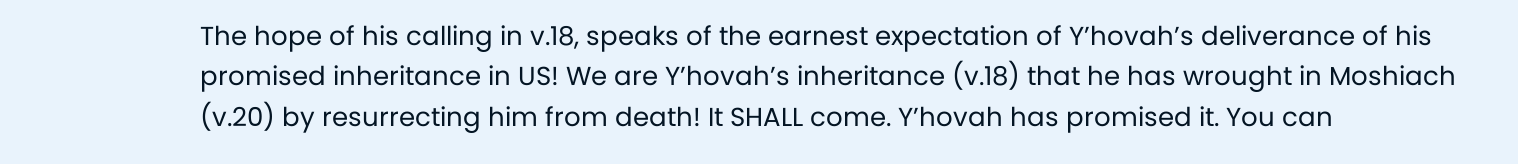The hope of his calling in v.18, speaks of the earnest expectation of Y’hovah’s deliverance of his promised inheritance in US! We are Y’hovah’s inheritance (v.18) that he has wrought in Moshiach (v.20) by resurrecting him from death! It SHALL come. Y’hovah has promised it. You can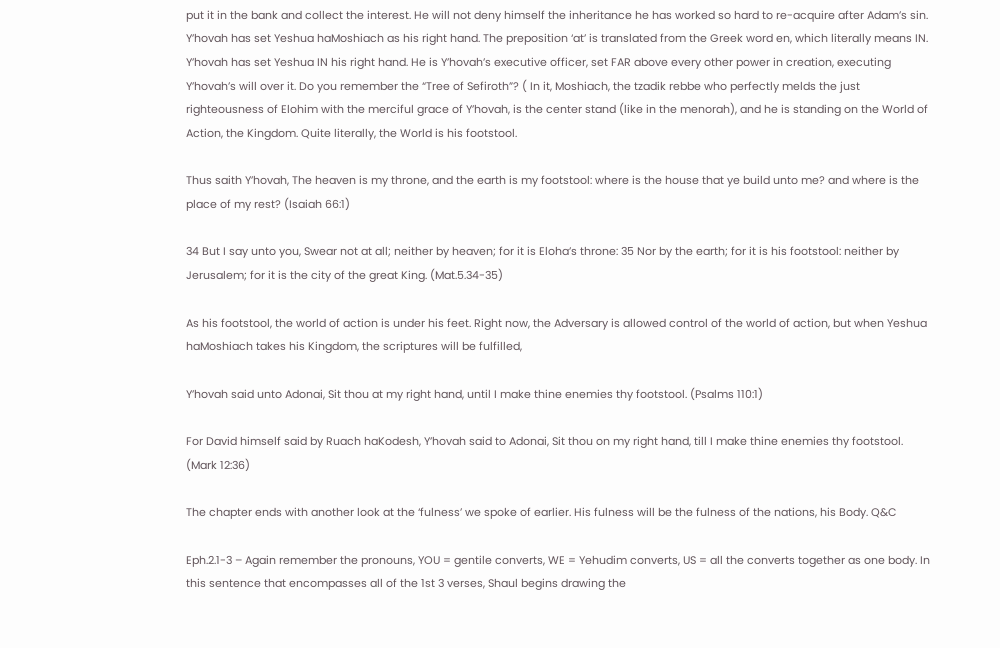put it in the bank and collect the interest. He will not deny himself the inheritance he has worked so hard to re-acquire after Adam’s sin. Y’hovah has set Yeshua haMoshiach as his right hand. The preposition ‘at’ is translated from the Greek word en, which literally means IN. Y’hovah has set Yeshua IN his right hand. He is Y’hovah’s executive officer, set FAR above every other power in creation, executing Y’hovah’s will over it. Do you remember the “Tree of Sefiroth”? ( In it, Moshiach, the tzadik rebbe who perfectly melds the just righteousness of Elohim with the merciful grace of Y’hovah, is the center stand (like in the menorah), and he is standing on the World of Action, the Kingdom. Quite literally, the World is his footstool.

Thus saith Y’hovah, The heaven is my throne, and the earth is my footstool: where is the house that ye build unto me? and where is the place of my rest? (Isaiah 66:1)

34 But I say unto you, Swear not at all; neither by heaven; for it is Eloha’s throne: 35 Nor by the earth; for it is his footstool: neither by Jerusalem; for it is the city of the great King. (Mat.5.34-35)

As his footstool, the world of action is under his feet. Right now, the Adversary is allowed control of the world of action, but when Yeshua haMoshiach takes his Kingdom, the scriptures will be fulfilled,

Y’hovah said unto Adonai, Sit thou at my right hand, until I make thine enemies thy footstool. (Psalms 110:1)

For David himself said by Ruach haKodesh, Y’hovah said to Adonai, Sit thou on my right hand, till I make thine enemies thy footstool. (Mark 12:36)

The chapter ends with another look at the ‘fulness’ we spoke of earlier. His fulness will be the fulness of the nations, his Body. Q&C

Eph.2.1-3 – Again remember the pronouns, YOU = gentile converts, WE = Yehudim converts, US = all the converts together as one body. In this sentence that encompasses all of the 1st 3 verses, Shaul begins drawing the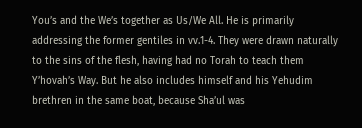You’s and the We’s together as Us/We All. He is primarily addressing the former gentiles in vv.1-4. They were drawn naturally to the sins of the flesh, having had no Torah to teach them Y’hovah’s Way. But he also includes himself and his Yehudim brethren in the same boat, because Sha’ul was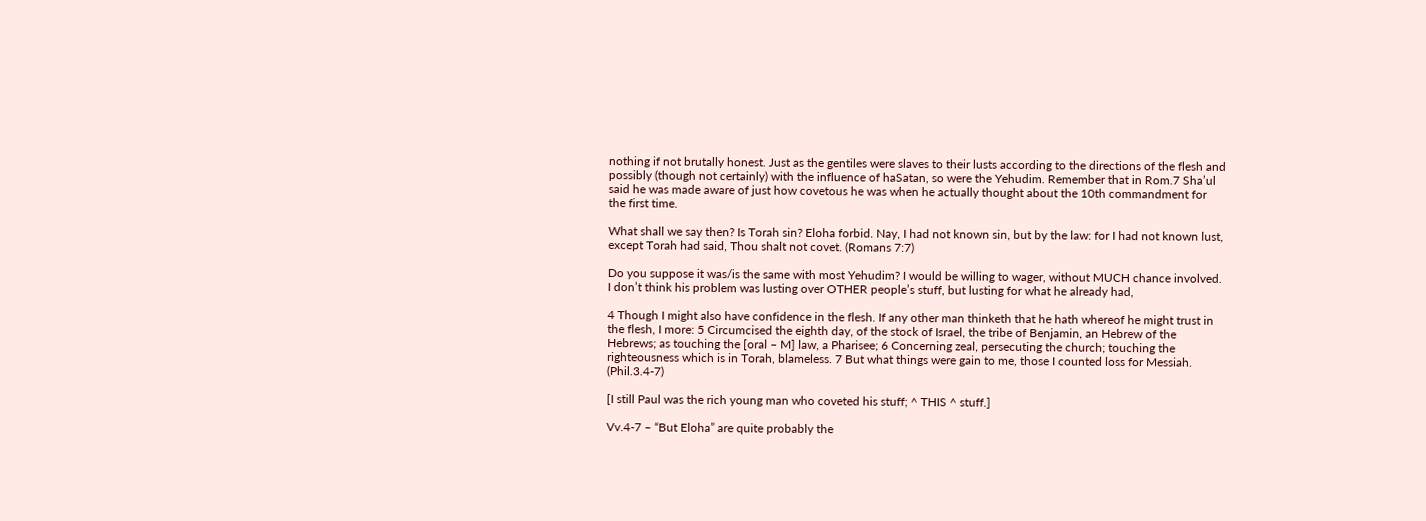nothing if not brutally honest. Just as the gentiles were slaves to their lusts according to the directions of the flesh and possibly (though not certainly) with the influence of haSatan, so were the Yehudim. Remember that in Rom.7 Sha’ul said he was made aware of just how covetous he was when he actually thought about the 10th commandment for the first time.

What shall we say then? Is Torah sin? Eloha forbid. Nay, I had not known sin, but by the law: for I had not known lust, except Torah had said, Thou shalt not covet. (Romans 7:7)

Do you suppose it was/is the same with most Yehudim? I would be willing to wager, without MUCH chance involved. I don’t think his problem was lusting over OTHER people’s stuff, but lusting for what he already had,

4 Though I might also have confidence in the flesh. If any other man thinketh that he hath whereof he might trust in the flesh, I more: 5 Circumcised the eighth day, of the stock of Israel, the tribe of Benjamin, an Hebrew of the Hebrews; as touching the [oral – M] law, a Pharisee; 6 Concerning zeal, persecuting the church; touching the righteousness which is in Torah, blameless. 7 But what things were gain to me, those I counted loss for Messiah. (Phil.3.4-7)

[I still Paul was the rich young man who coveted his stuff; ^ THIS ^ stuff.]

Vv.4-7 – “But Eloha” are quite probably the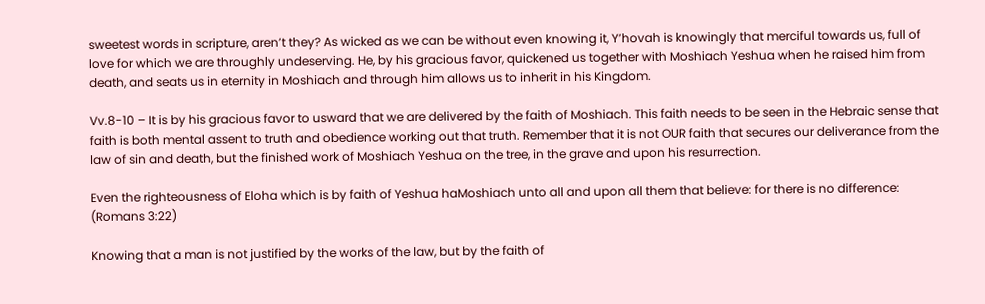sweetest words in scripture, aren’t they? As wicked as we can be without even knowing it, Y’hovah is knowingly that merciful towards us, full of love for which we are throughly undeserving. He, by his gracious favor, quickened us together with Moshiach Yeshua when he raised him from death, and seats us in eternity in Moshiach and through him allows us to inherit in his Kingdom.

Vv.8-10 – It is by his gracious favor to usward that we are delivered by the faith of Moshiach. This faith needs to be seen in the Hebraic sense that faith is both mental assent to truth and obedience working out that truth. Remember that it is not OUR faith that secures our deliverance from the law of sin and death, but the finished work of Moshiach Yeshua on the tree, in the grave and upon his resurrection.

Even the righteousness of Eloha which is by faith of Yeshua haMoshiach unto all and upon all them that believe: for there is no difference: (Romans 3:22)

Knowing that a man is not justified by the works of the law, but by the faith of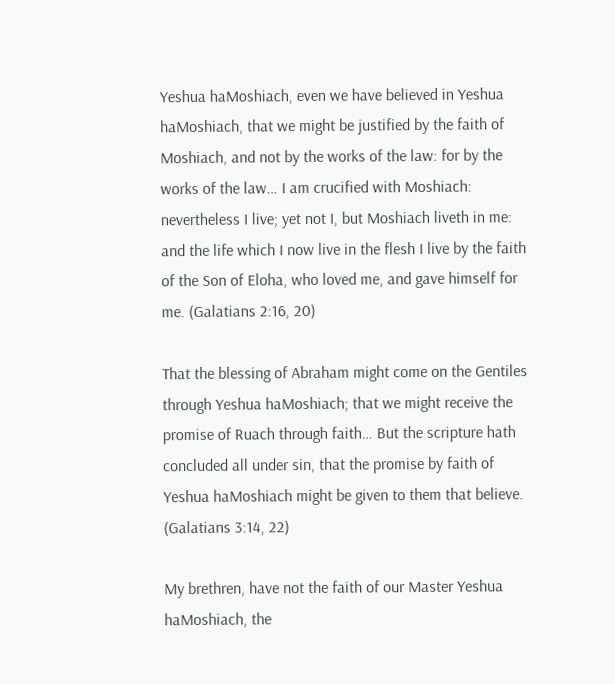Yeshua haMoshiach, even we have believed in Yeshua haMoshiach, that we might be justified by the faith of Moshiach, and not by the works of the law: for by the works of the law… I am crucified with Moshiach: nevertheless I live; yet not I, but Moshiach liveth in me: and the life which I now live in the flesh I live by the faith of the Son of Eloha, who loved me, and gave himself for me. (Galatians 2:16, 20)

That the blessing of Abraham might come on the Gentiles through Yeshua haMoshiach; that we might receive the promise of Ruach through faith… But the scripture hath concluded all under sin, that the promise by faith of Yeshua haMoshiach might be given to them that believe. (Galatians 3:14, 22)

My brethren, have not the faith of our Master Yeshua haMoshiach, the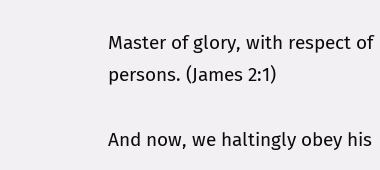Master of glory, with respect of persons. (James 2:1)

And now, we haltingly obey his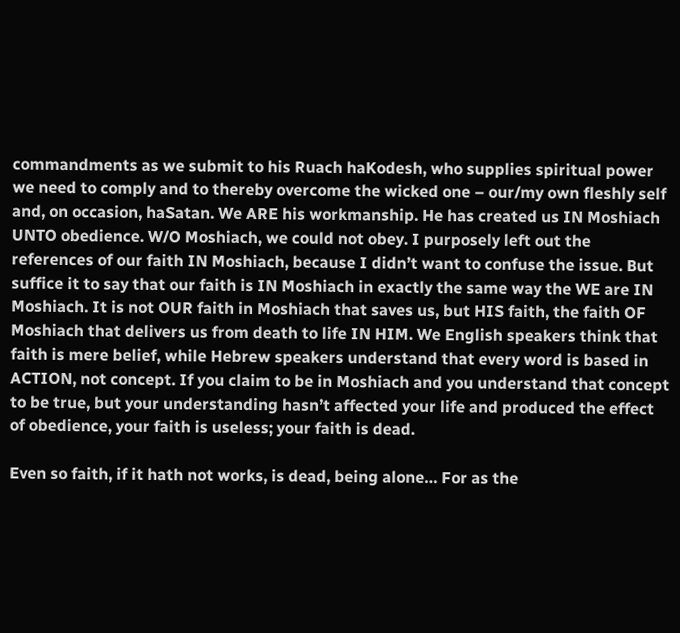commandments as we submit to his Ruach haKodesh, who supplies spiritual power we need to comply and to thereby overcome the wicked one – our/my own fleshly self and, on occasion, haSatan. We ARE his workmanship. He has created us IN Moshiach UNTO obedience. W/O Moshiach, we could not obey. I purposely left out the references of our faith IN Moshiach, because I didn’t want to confuse the issue. But suffice it to say that our faith is IN Moshiach in exactly the same way the WE are IN Moshiach. It is not OUR faith in Moshiach that saves us, but HIS faith, the faith OF Moshiach that delivers us from death to life IN HIM. We English speakers think that faith is mere belief, while Hebrew speakers understand that every word is based in ACTION, not concept. If you claim to be in Moshiach and you understand that concept to be true, but your understanding hasn’t affected your life and produced the effect of obedience, your faith is useless; your faith is dead.

Even so faith, if it hath not works, is dead, being alone… For as the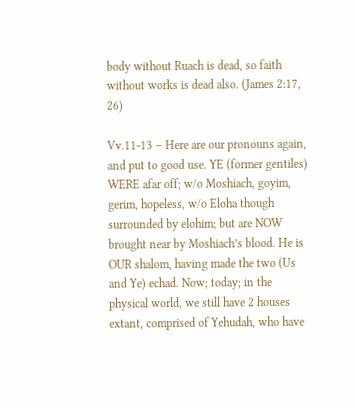body without Ruach is dead, so faith without works is dead also. (James 2:17, 26)

Vv.11-13 – Here are our pronouns again, and put to good use. YE (former gentiles) WERE afar off; w/o Moshiach, goyim, gerim, hopeless, w/o Eloha though surrounded by elohim; but are NOW brought near by Moshiach’s blood. He is OUR shalom, having made the two (Us and Ye) echad. Now; today; in the physical world, we still have 2 houses extant, comprised of Yehudah, who have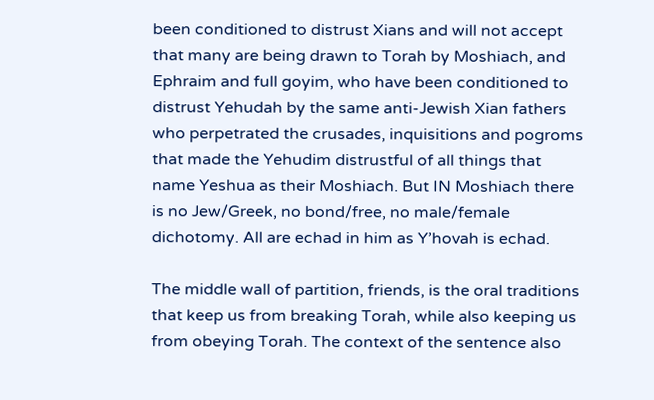been conditioned to distrust Xians and will not accept that many are being drawn to Torah by Moshiach, and Ephraim and full goyim, who have been conditioned to distrust Yehudah by the same anti-Jewish Xian fathers who perpetrated the crusades, inquisitions and pogroms that made the Yehudim distrustful of all things that name Yeshua as their Moshiach. But IN Moshiach there is no Jew/Greek, no bond/free, no male/female dichotomy. All are echad in him as Y’hovah is echad.

The middle wall of partition, friends, is the oral traditions that keep us from breaking Torah, while also keeping us from obeying Torah. The context of the sentence also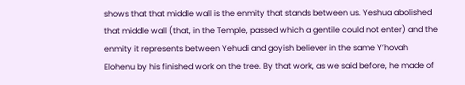shows that that middle wall is the enmity that stands between us. Yeshua abolished that middle wall (that, in the Temple, passed which a gentile could not enter) and the enmity it represents between Yehudi and goyish believer in the same Y’hovah Elohenu by his finished work on the tree. By that work, as we said before, he made of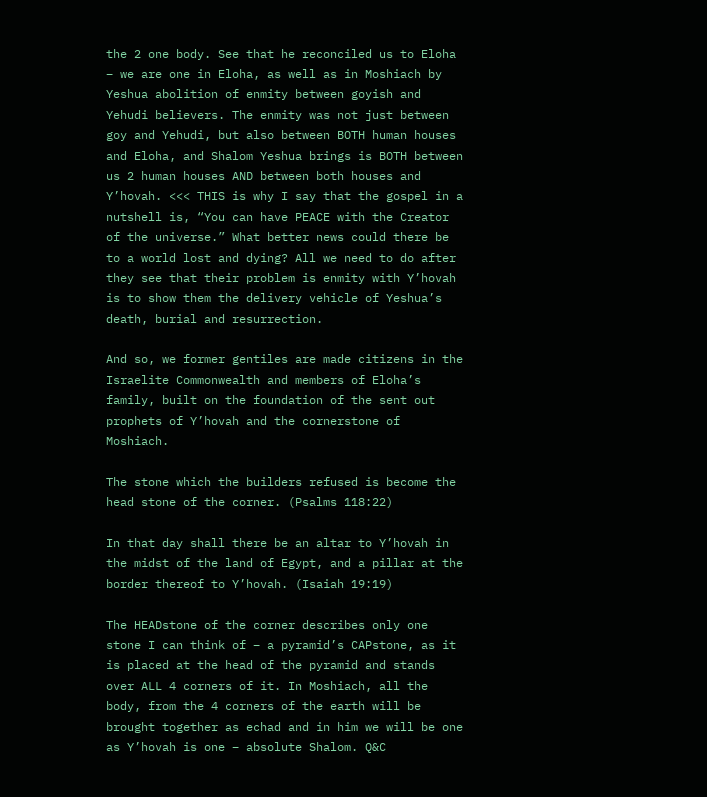the 2 one body. See that he reconciled us to Eloha – we are one in Eloha, as well as in Moshiach by Yeshua abolition of enmity between goyish and Yehudi believers. The enmity was not just between goy and Yehudi, but also between BOTH human houses and Eloha, and Shalom Yeshua brings is BOTH between us 2 human houses AND between both houses and Y’hovah. <<< THIS is why I say that the gospel in a nutshell is, “You can have PEACE with the Creator of the universe.” What better news could there be to a world lost and dying? All we need to do after they see that their problem is enmity with Y’hovah is to show them the delivery vehicle of Yeshua’s death, burial and resurrection.

And so, we former gentiles are made citizens in the Israelite Commonwealth and members of Eloha’s family, built on the foundation of the sent out prophets of Y’hovah and the cornerstone of Moshiach.

The stone which the builders refused is become the head stone of the corner. (Psalms 118:22)

In that day shall there be an altar to Y’hovah in the midst of the land of Egypt, and a pillar at the border thereof to Y’hovah. (Isaiah 19:19)

The HEADstone of the corner describes only one stone I can think of – a pyramid’s CAPstone, as it is placed at the head of the pyramid and stands over ALL 4 corners of it. In Moshiach, all the body, from the 4 corners of the earth will be brought together as echad and in him we will be one as Y’hovah is one – absolute Shalom. Q&C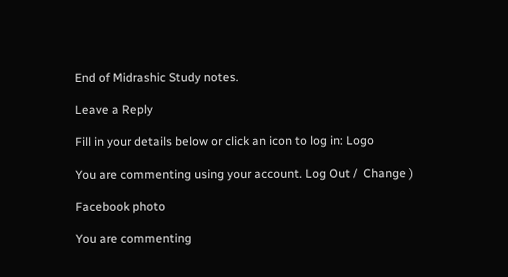End of Midrashic Study notes.

Leave a Reply

Fill in your details below or click an icon to log in: Logo

You are commenting using your account. Log Out /  Change )

Facebook photo

You are commenting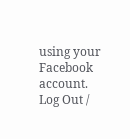using your Facebook account. Log Out /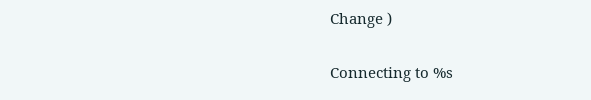Change )

Connecting to %s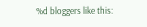%d bloggers like this: